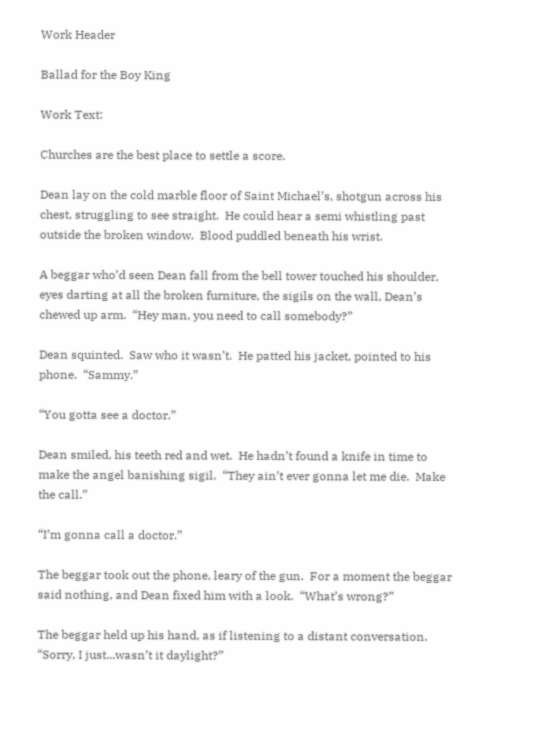Work Header

Ballad for the Boy King

Work Text:

Churches are the best place to settle a score.

Dean lay on the cold marble floor of Saint Michael’s, shotgun across his chest, struggling to see straight.  He could hear a semi whistling past outside the broken window.  Blood puddled beneath his wrist.

A beggar who’d seen Dean fall from the bell tower touched his shoulder, eyes darting at all the broken furniture, the sigils on the wall, Dean’s chewed up arm.  “Hey man, you need to call somebody?”

Dean squinted.  Saw who it wasn’t.  He patted his jacket, pointed to his phone.  “Sammy.”

“You gotta see a doctor.”

Dean smiled, his teeth red and wet.  He hadn’t found a knife in time to make the angel banishing sigil.  “They ain’t ever gonna let me die.  Make the call.”

“I’m gonna call a doctor.”

The beggar took out the phone, leary of the gun.  For a moment the beggar said nothing, and Dean fixed him with a look.  “What’s wrong?”

The beggar held up his hand, as if listening to a distant conversation.  “Sorry, I just...wasn’t it daylight?”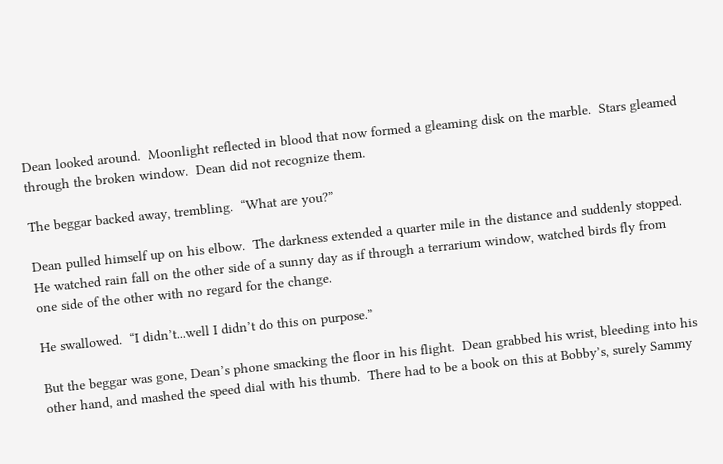Dean looked around.  Moonlight reflected in blood that now formed a gleaming disk on the marble.  Stars gleamed through the broken window.  Dean did not recognize them.

The beggar backed away, trembling.  “What are you?”

Dean pulled himself up on his elbow.  The darkness extended a quarter mile in the distance and suddenly stopped.  He watched rain fall on the other side of a sunny day as if through a terrarium window, watched birds fly from one side of the other with no regard for the change.

He swallowed.  “I didn’t...well I didn’t do this on purpose.”

But the beggar was gone, Dean’s phone smacking the floor in his flight.  Dean grabbed his wrist, bleeding into his other hand, and mashed the speed dial with his thumb.  There had to be a book on this at Bobby’s, surely Sammy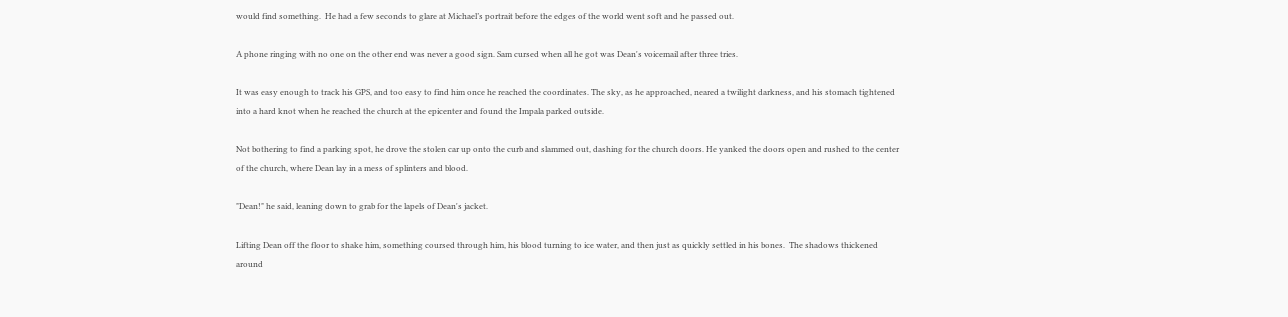would find something.  He had a few seconds to glare at Michael’s portrait before the edges of the world went soft and he passed out.

A phone ringing with no one on the other end was never a good sign. Sam cursed when all he got was Dean's voicemail after three tries.

It was easy enough to track his GPS, and too easy to find him once he reached the coordinates. The sky, as he approached, neared a twilight darkness, and his stomach tightened into a hard knot when he reached the church at the epicenter and found the Impala parked outside.

Not bothering to find a parking spot, he drove the stolen car up onto the curb and slammed out, dashing for the church doors. He yanked the doors open and rushed to the center of the church, where Dean lay in a mess of splinters and blood.

"Dean!" he said, leaning down to grab for the lapels of Dean's jacket.

Lifting Dean off the floor to shake him, something coursed through him, his blood turning to ice water, and then just as quickly settled in his bones.  The shadows thickened around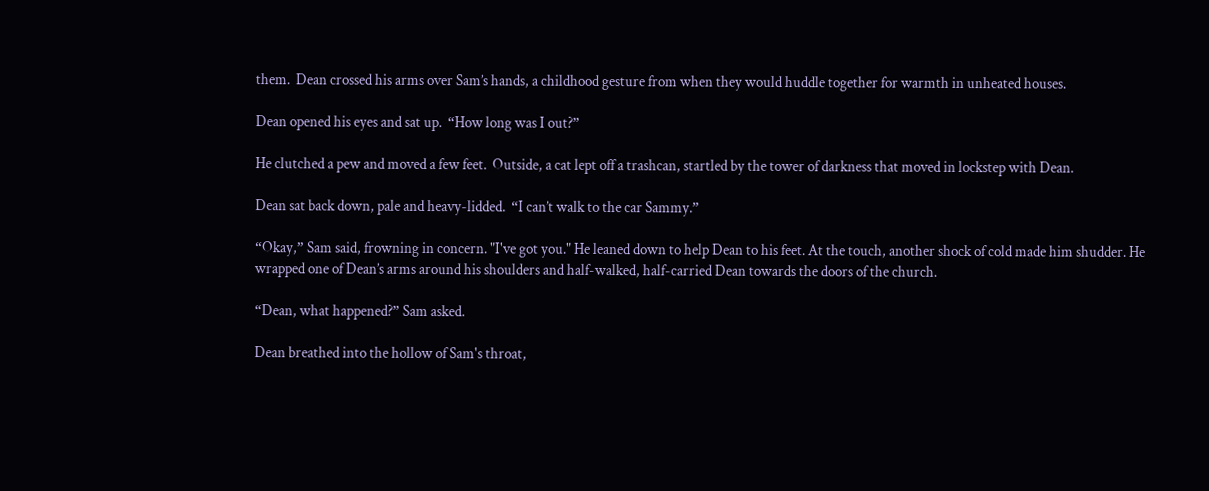them.  Dean crossed his arms over Sam’s hands, a childhood gesture from when they would huddle together for warmth in unheated houses.

Dean opened his eyes and sat up.  “How long was I out?”

He clutched a pew and moved a few feet.  Outside, a cat lept off a trashcan, startled by the tower of darkness that moved in lockstep with Dean.

Dean sat back down, pale and heavy-lidded.  “I can’t walk to the car Sammy.”

“Okay,” Sam said, frowning in concern. "I've got you." He leaned down to help Dean to his feet. At the touch, another shock of cold made him shudder. He wrapped one of Dean’s arms around his shoulders and half-walked, half-carried Dean towards the doors of the church.

“Dean, what happened?” Sam asked.

Dean breathed into the hollow of Sam's throat,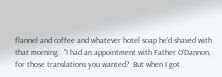flannel and coffee and whatever hotel soap he'd shaved with that morning.  "I had an appointment with Father O'Dannon, for those translations you wanted?  But when I got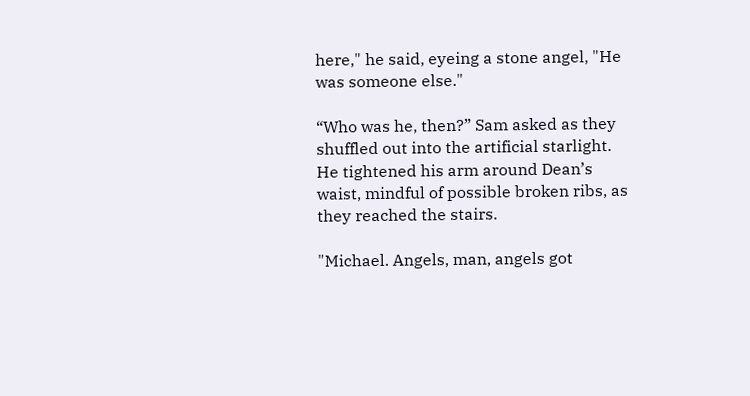here," he said, eyeing a stone angel, "He was someone else."

“Who was he, then?” Sam asked as they shuffled out into the artificial starlight. He tightened his arm around Dean’s waist, mindful of possible broken ribs, as they reached the stairs.

"Michael. Angels, man, angels got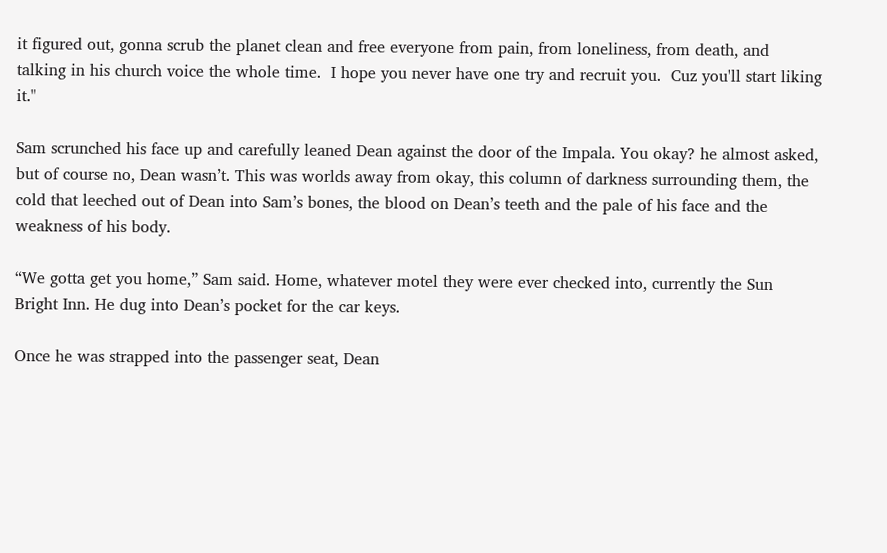it figured out, gonna scrub the planet clean and free everyone from pain, from loneliness, from death, and talking in his church voice the whole time.  I hope you never have one try and recruit you.  Cuz you'll start liking it."

Sam scrunched his face up and carefully leaned Dean against the door of the Impala. You okay? he almost asked, but of course no, Dean wasn’t. This was worlds away from okay, this column of darkness surrounding them, the cold that leeched out of Dean into Sam’s bones, the blood on Dean’s teeth and the pale of his face and the weakness of his body.

“We gotta get you home,” Sam said. Home, whatever motel they were ever checked into, currently the Sun Bright Inn. He dug into Dean’s pocket for the car keys.

Once he was strapped into the passenger seat, Dean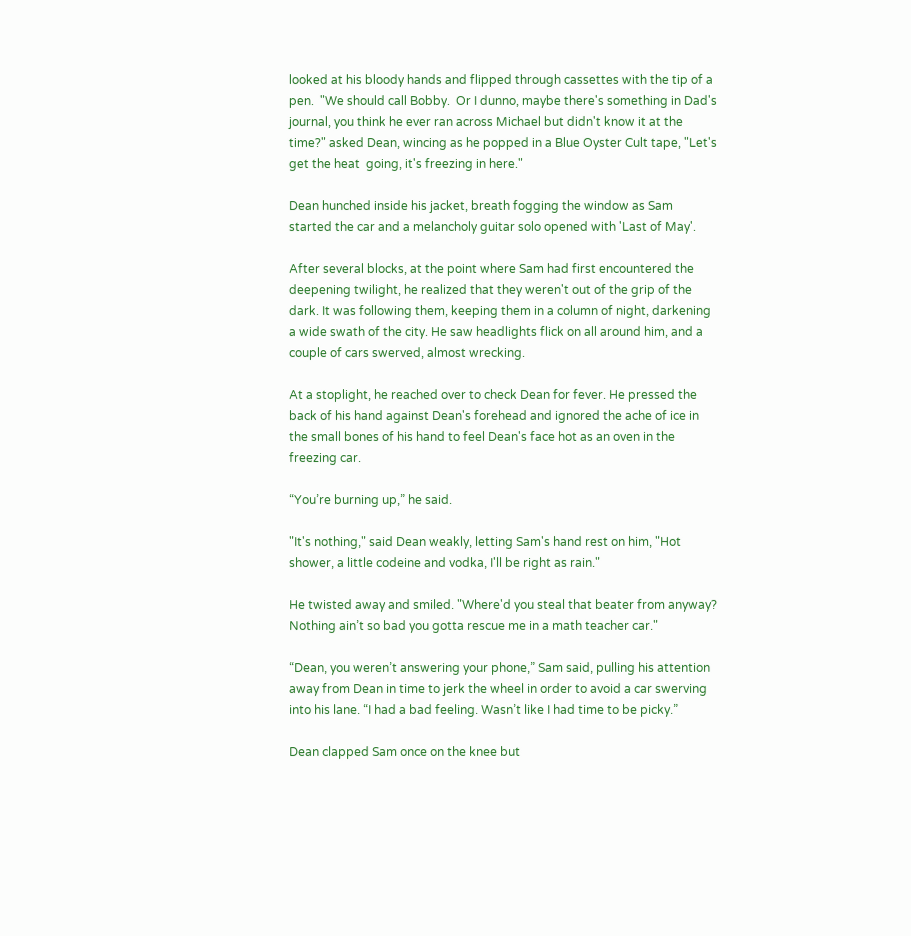looked at his bloody hands and flipped through cassettes with the tip of a pen.  "We should call Bobby.  Or I dunno, maybe there's something in Dad's journal, you think he ever ran across Michael but didn't know it at the time?" asked Dean, wincing as he popped in a Blue Oyster Cult tape, "Let's get the heat  going, it's freezing in here."

Dean hunched inside his jacket, breath fogging the window as Sam started the car and a melancholy guitar solo opened with 'Last of May'.

After several blocks, at the point where Sam had first encountered the deepening twilight, he realized that they weren't out of the grip of the dark. It was following them, keeping them in a column of night, darkening a wide swath of the city. He saw headlights flick on all around him, and a couple of cars swerved, almost wrecking.

At a stoplight, he reached over to check Dean for fever. He pressed the back of his hand against Dean's forehead and ignored the ache of ice in the small bones of his hand to feel Dean's face hot as an oven in the freezing car.

“You’re burning up,” he said.

"It's nothing," said Dean weakly, letting Sam's hand rest on him, "Hot shower, a little codeine and vodka, I'll be right as rain."

He twisted away and smiled. "Where'd you steal that beater from anyway? Nothing ain’t so bad you gotta rescue me in a math teacher car."

“Dean, you weren’t answering your phone,” Sam said, pulling his attention away from Dean in time to jerk the wheel in order to avoid a car swerving into his lane. “I had a bad feeling. Wasn’t like I had time to be picky.”

Dean clapped Sam once on the knee but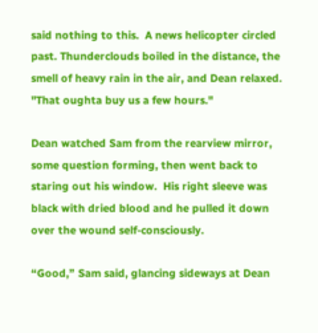said nothing to this.  A news helicopter circled past. Thunderclouds boiled in the distance, the smell of heavy rain in the air, and Dean relaxed.  "That oughta buy us a few hours."

Dean watched Sam from the rearview mirror, some question forming, then went back to staring out his window.  His right sleeve was black with dried blood and he pulled it down over the wound self-consciously.

“Good,” Sam said, glancing sideways at Dean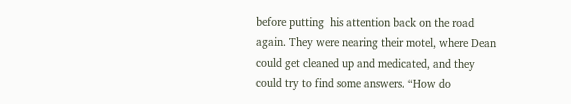before putting  his attention back on the road again. They were nearing their motel, where Dean could get cleaned up and medicated, and they could try to find some answers. “How do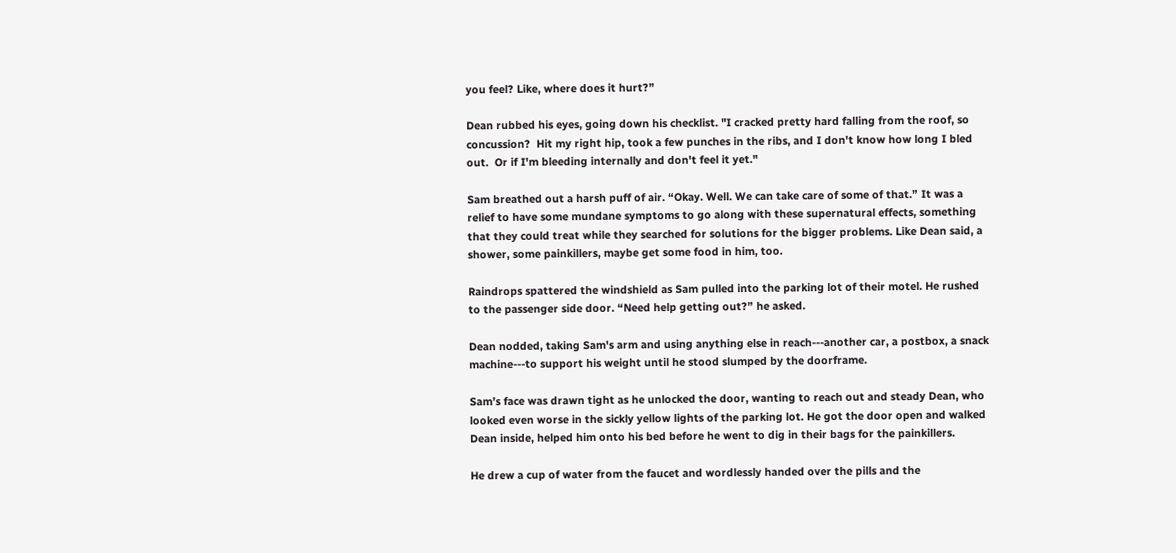you feel? Like, where does it hurt?”

Dean rubbed his eyes, going down his checklist. "I cracked pretty hard falling from the roof, so concussion?  Hit my right hip, took a few punches in the ribs, and I don't know how long I bled out.  Or if I'm bleeding internally and don't feel it yet."

Sam breathed out a harsh puff of air. “Okay. Well. We can take care of some of that.” It was a relief to have some mundane symptoms to go along with these supernatural effects, something that they could treat while they searched for solutions for the bigger problems. Like Dean said, a shower, some painkillers, maybe get some food in him, too.

Raindrops spattered the windshield as Sam pulled into the parking lot of their motel. He rushed to the passenger side door. “Need help getting out?” he asked.

Dean nodded, taking Sam's arm and using anything else in reach---another car, a postbox, a snack machine---to support his weight until he stood slumped by the doorframe.

Sam’s face was drawn tight as he unlocked the door, wanting to reach out and steady Dean, who looked even worse in the sickly yellow lights of the parking lot. He got the door open and walked Dean inside, helped him onto his bed before he went to dig in their bags for the painkillers.

He drew a cup of water from the faucet and wordlessly handed over the pills and the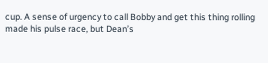cup. A sense of urgency to call Bobby and get this thing rolling made his pulse race, but Dean’s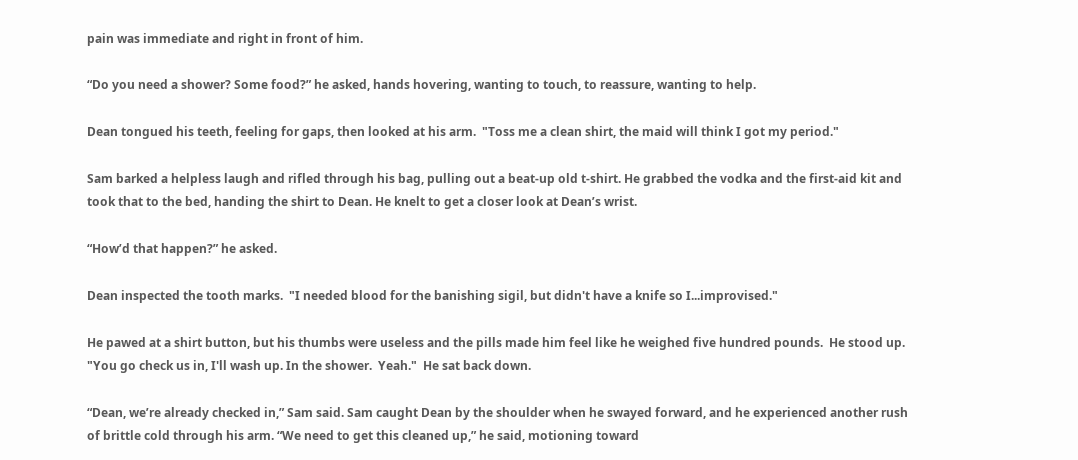pain was immediate and right in front of him.

“Do you need a shower? Some food?” he asked, hands hovering, wanting to touch, to reassure, wanting to help.

Dean tongued his teeth, feeling for gaps, then looked at his arm.  "Toss me a clean shirt, the maid will think I got my period."

Sam barked a helpless laugh and rifled through his bag, pulling out a beat-up old t-shirt. He grabbed the vodka and the first-aid kit and took that to the bed, handing the shirt to Dean. He knelt to get a closer look at Dean’s wrist.

“How’d that happen?” he asked.

Dean inspected the tooth marks.  "I needed blood for the banishing sigil, but didn't have a knife so I...improvised."

He pawed at a shirt button, but his thumbs were useless and the pills made him feel like he weighed five hundred pounds.  He stood up.  "You go check us in, I'll wash up. In the shower.  Yeah."  He sat back down.

“Dean, we’re already checked in,” Sam said. Sam caught Dean by the shoulder when he swayed forward, and he experienced another rush of brittle cold through his arm. “We need to get this cleaned up,” he said, motioning toward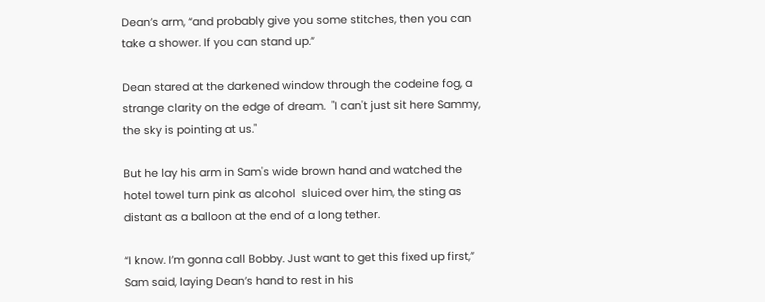Dean’s arm, “and probably give you some stitches, then you can take a shower. If you can stand up.”

Dean stared at the darkened window through the codeine fog, a strange clarity on the edge of dream.  "I can't just sit here Sammy, the sky is pointing at us."

But he lay his arm in Sam's wide brown hand and watched the hotel towel turn pink as alcohol  sluiced over him, the sting as distant as a balloon at the end of a long tether.

“I know. I’m gonna call Bobby. Just want to get this fixed up first,” Sam said, laying Dean’s hand to rest in his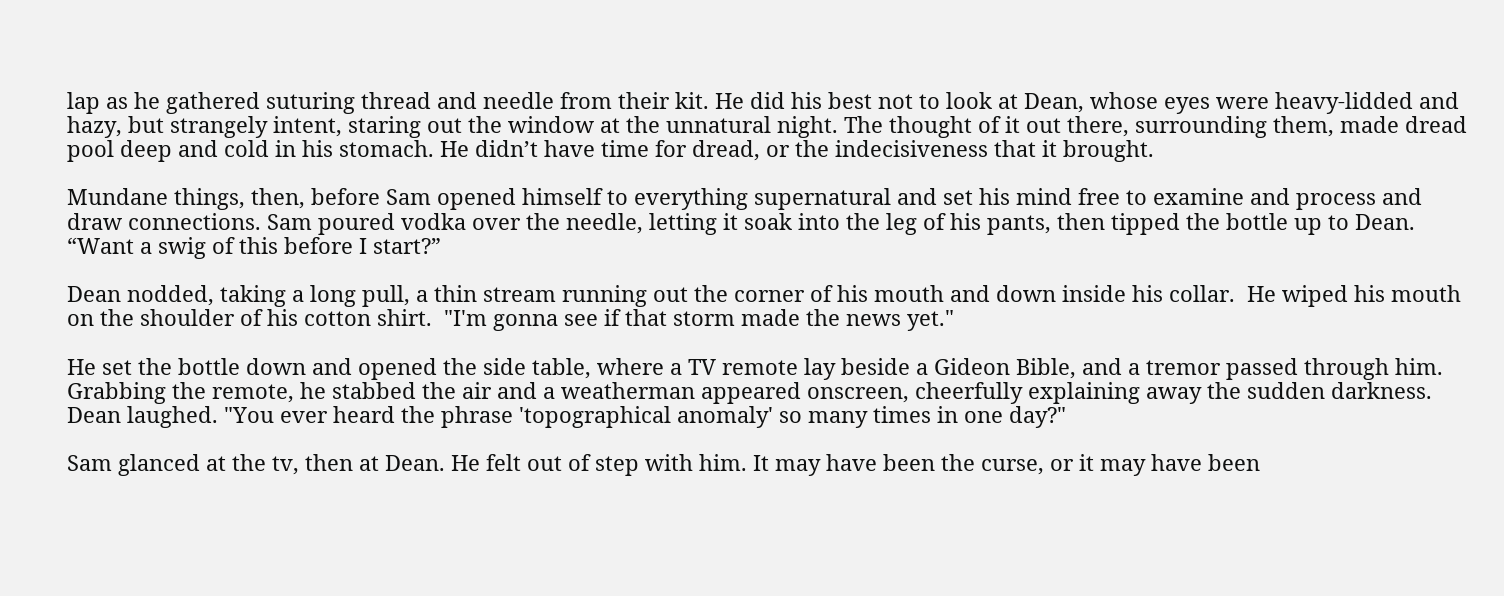lap as he gathered suturing thread and needle from their kit. He did his best not to look at Dean, whose eyes were heavy-lidded and hazy, but strangely intent, staring out the window at the unnatural night. The thought of it out there, surrounding them, made dread pool deep and cold in his stomach. He didn’t have time for dread, or the indecisiveness that it brought.

Mundane things, then, before Sam opened himself to everything supernatural and set his mind free to examine and process and draw connections. Sam poured vodka over the needle, letting it soak into the leg of his pants, then tipped the bottle up to Dean. “Want a swig of this before I start?”

Dean nodded, taking a long pull, a thin stream running out the corner of his mouth and down inside his collar.  He wiped his mouth on the shoulder of his cotton shirt.  "I'm gonna see if that storm made the news yet."

He set the bottle down and opened the side table, where a TV remote lay beside a Gideon Bible, and a tremor passed through him.  Grabbing the remote, he stabbed the air and a weatherman appeared onscreen, cheerfully explaining away the sudden darkness. Dean laughed. "You ever heard the phrase 'topographical anomaly' so many times in one day?"

Sam glanced at the tv, then at Dean. He felt out of step with him. It may have been the curse, or it may have been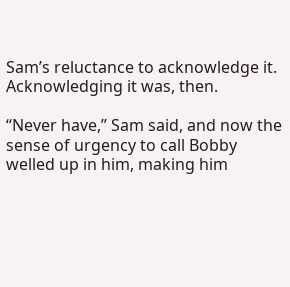Sam’s reluctance to acknowledge it. Acknowledging it was, then.

“Never have,” Sam said, and now the sense of urgency to call Bobby welled up in him, making him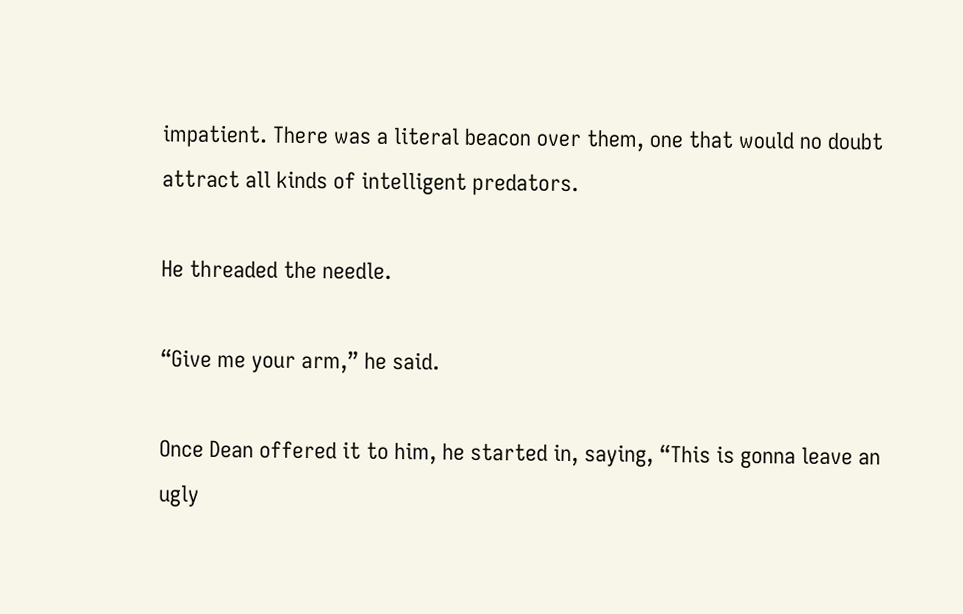impatient. There was a literal beacon over them, one that would no doubt attract all kinds of intelligent predators.

He threaded the needle.

“Give me your arm,” he said.

Once Dean offered it to him, he started in, saying, “This is gonna leave an ugly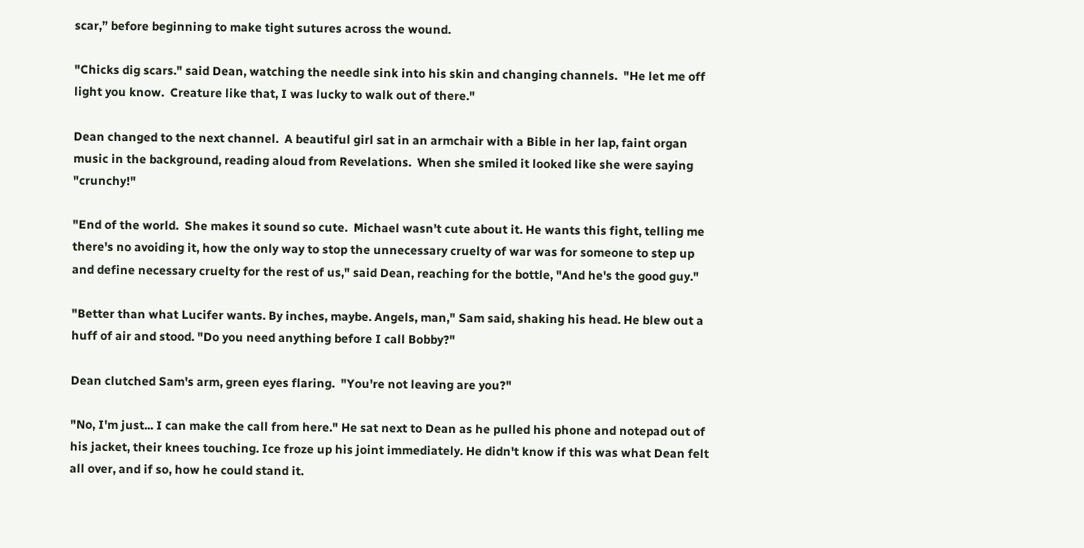scar,” before beginning to make tight sutures across the wound.

"Chicks dig scars." said Dean, watching the needle sink into his skin and changing channels.  "He let me off light you know.  Creature like that, I was lucky to walk out of there."

Dean changed to the next channel.  A beautiful girl sat in an armchair with a Bible in her lap, faint organ music in the background, reading aloud from Revelations.  When she smiled it looked like she were saying "crunchy!"

"End of the world.  She makes it sound so cute.  Michael wasn't cute about it. He wants this fight, telling me there's no avoiding it, how the only way to stop the unnecessary cruelty of war was for someone to step up and define necessary cruelty for the rest of us," said Dean, reaching for the bottle, "And he's the good guy."

"Better than what Lucifer wants. By inches, maybe. Angels, man," Sam said, shaking his head. He blew out a huff of air and stood. "Do you need anything before I call Bobby?"

Dean clutched Sam's arm, green eyes flaring.  "You're not leaving are you?"

"No, I'm just... I can make the call from here." He sat next to Dean as he pulled his phone and notepad out of his jacket, their knees touching. Ice froze up his joint immediately. He didn't know if this was what Dean felt all over, and if so, how he could stand it.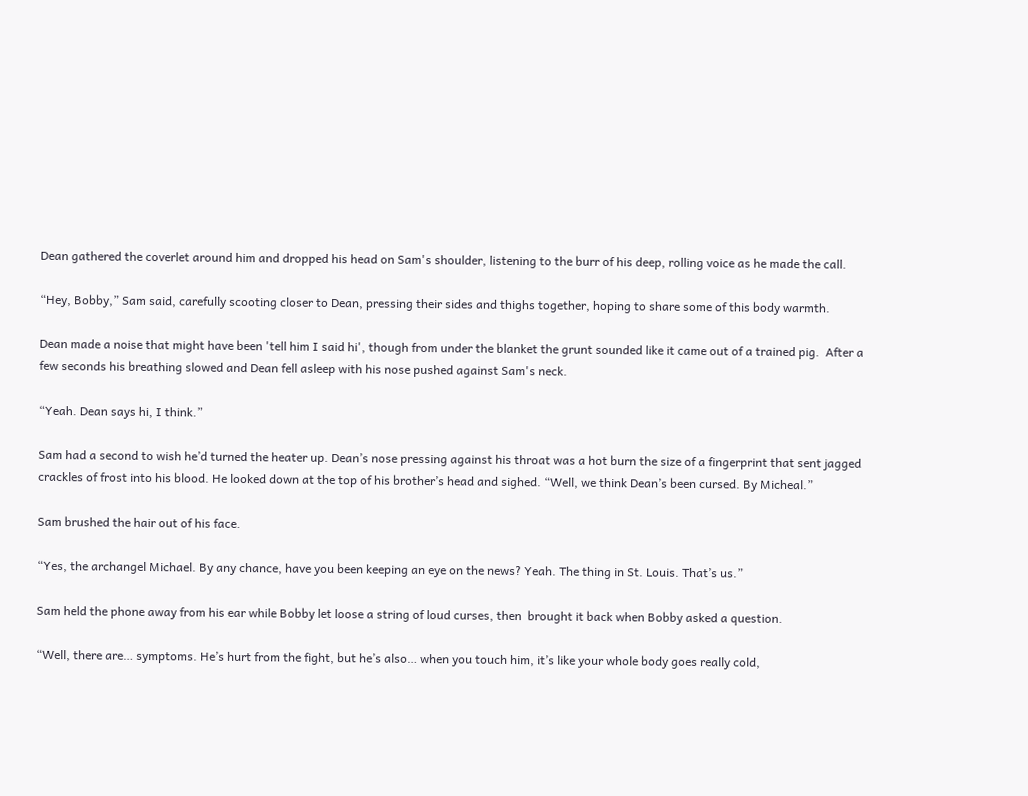Dean gathered the coverlet around him and dropped his head on Sam's shoulder, listening to the burr of his deep, rolling voice as he made the call.

“Hey, Bobby,” Sam said, carefully scooting closer to Dean, pressing their sides and thighs together, hoping to share some of this body warmth.

Dean made a noise that might have been 'tell him I said hi', though from under the blanket the grunt sounded like it came out of a trained pig.  After a few seconds his breathing slowed and Dean fell asleep with his nose pushed against Sam's neck.

“Yeah. Dean says hi, I think.”

Sam had a second to wish he’d turned the heater up. Dean’s nose pressing against his throat was a hot burn the size of a fingerprint that sent jagged crackles of frost into his blood. He looked down at the top of his brother’s head and sighed. “Well, we think Dean’s been cursed. By Micheal.”

Sam brushed the hair out of his face.

“Yes, the archangel Michael. By any chance, have you been keeping an eye on the news? Yeah. The thing in St. Louis. That’s us.”

Sam held the phone away from his ear while Bobby let loose a string of loud curses, then  brought it back when Bobby asked a question.

“Well, there are… symptoms. He’s hurt from the fight, but he’s also… when you touch him, it’s like your whole body goes really cold,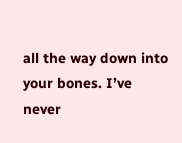all the way down into your bones. I’ve never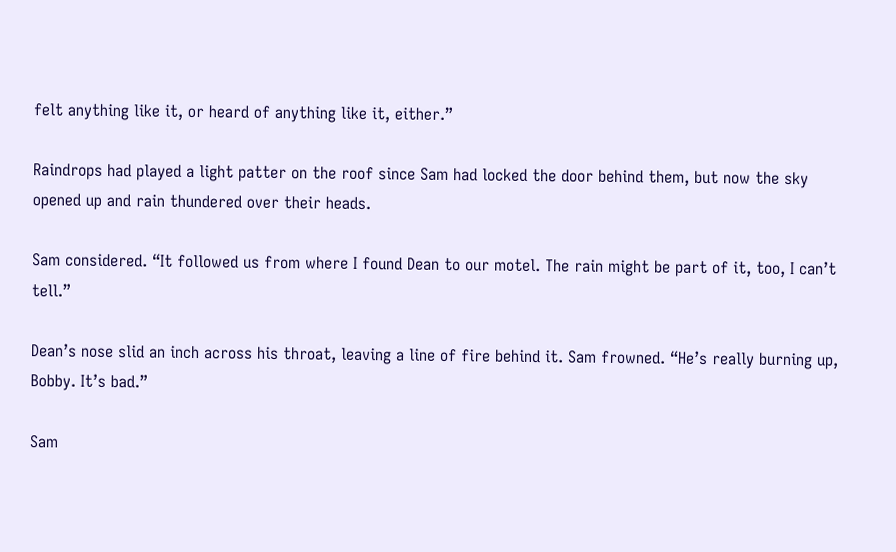felt anything like it, or heard of anything like it, either.”

Raindrops had played a light patter on the roof since Sam had locked the door behind them, but now the sky opened up and rain thundered over their heads.

Sam considered. “It followed us from where I found Dean to our motel. The rain might be part of it, too, I can’t tell.”

Dean’s nose slid an inch across his throat, leaving a line of fire behind it. Sam frowned. “He’s really burning up, Bobby. It’s bad.”

Sam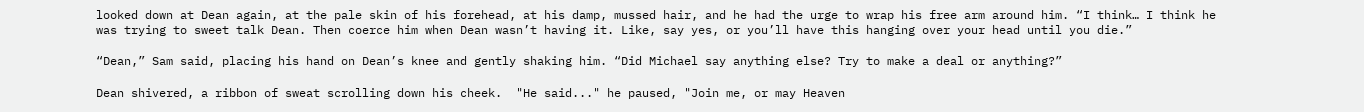looked down at Dean again, at the pale skin of his forehead, at his damp, mussed hair, and he had the urge to wrap his free arm around him. “I think… I think he was trying to sweet talk Dean. Then coerce him when Dean wasn’t having it. Like, say yes, or you’ll have this hanging over your head until you die.”

“Dean,” Sam said, placing his hand on Dean’s knee and gently shaking him. “Did Michael say anything else? Try to make a deal or anything?”

Dean shivered, a ribbon of sweat scrolling down his cheek.  "He said..." he paused, "Join me, or may Heaven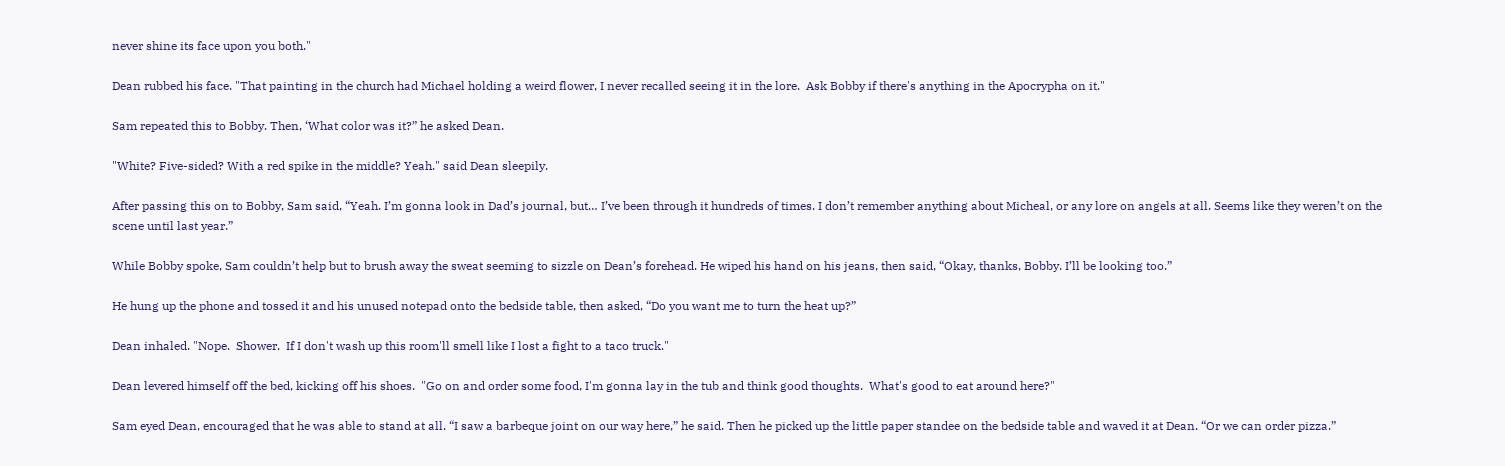never shine its face upon you both."

Dean rubbed his face. "That painting in the church had Michael holding a weird flower, I never recalled seeing it in the lore.  Ask Bobby if there's anything in the Apocrypha on it."

Sam repeated this to Bobby. Then, ‘What color was it?” he asked Dean.

"White? Five-sided? With a red spike in the middle? Yeah." said Dean sleepily.

After passing this on to Bobby, Sam said, “Yeah. I’m gonna look in Dad’s journal, but… I’ve been through it hundreds of times. I don’t remember anything about Micheal, or any lore on angels at all. Seems like they weren’t on the scene until last year.”

While Bobby spoke, Sam couldn’t help but to brush away the sweat seeming to sizzle on Dean’s forehead. He wiped his hand on his jeans, then said, “Okay, thanks, Bobby. I’ll be looking too.”

He hung up the phone and tossed it and his unused notepad onto the bedside table, then asked, “Do you want me to turn the heat up?”

Dean inhaled. "Nope.  Shower.  If I don't wash up this room'll smell like I lost a fight to a taco truck."

Dean levered himself off the bed, kicking off his shoes.  "Go on and order some food, I'm gonna lay in the tub and think good thoughts.  What's good to eat around here?"

Sam eyed Dean, encouraged that he was able to stand at all. “I saw a barbeque joint on our way here,” he said. Then he picked up the little paper standee on the bedside table and waved it at Dean. “Or we can order pizza.”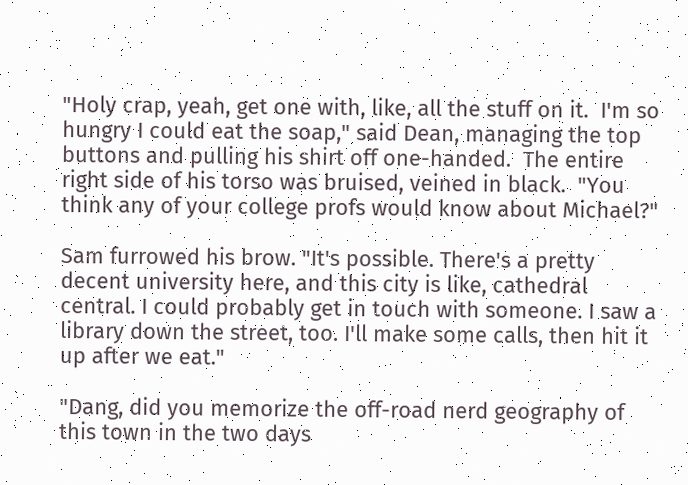"Holy crap, yeah, get one with, like, all the stuff on it.  I'm so hungry I could eat the soap," said Dean, managing the top buttons and pulling his shirt off one-handed.  The entire right side of his torso was bruised, veined in black.  "You think any of your college profs would know about Michael?"

Sam furrowed his brow. "It's possible. There's a pretty decent university here, and this city is like, cathedral central. I could probably get in touch with someone. I saw a library down the street, too. I'll make some calls, then hit it up after we eat."

"Dang, did you memorize the off-road nerd geography of this town in the two days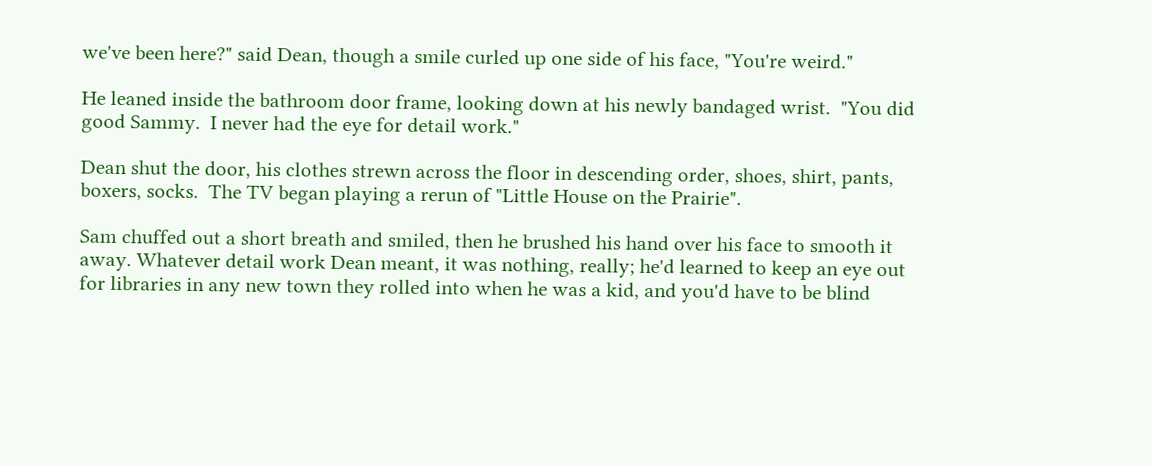we've been here?" said Dean, though a smile curled up one side of his face, "You're weird."

He leaned inside the bathroom door frame, looking down at his newly bandaged wrist.  "You did good Sammy.  I never had the eye for detail work."

Dean shut the door, his clothes strewn across the floor in descending order, shoes, shirt, pants, boxers, socks.  The TV began playing a rerun of "Little House on the Prairie".

Sam chuffed out a short breath and smiled, then he brushed his hand over his face to smooth it away. Whatever detail work Dean meant, it was nothing, really; he'd learned to keep an eye out for libraries in any new town they rolled into when he was a kid, and you'd have to be blind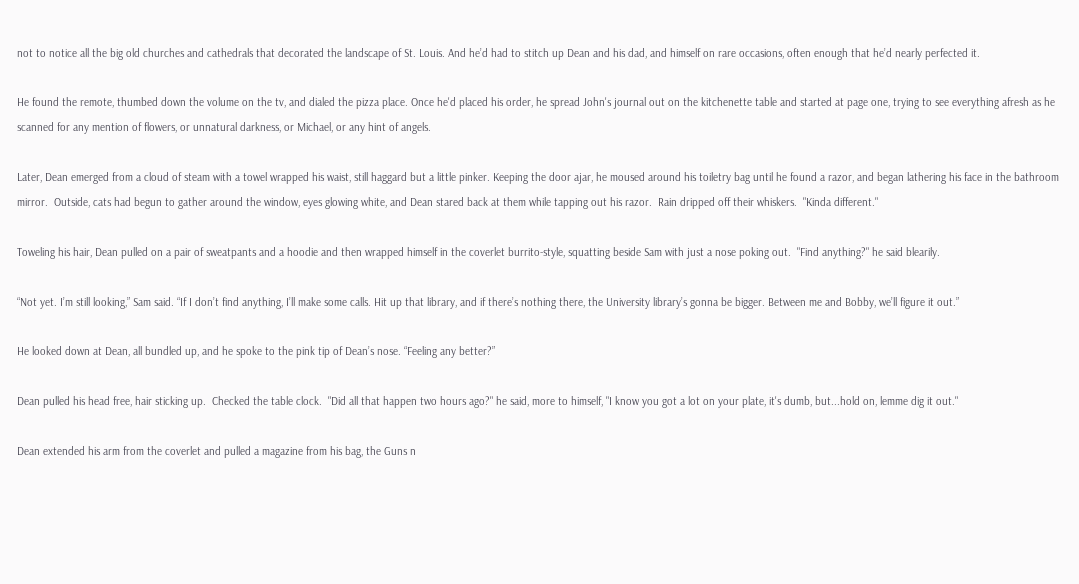not to notice all the big old churches and cathedrals that decorated the landscape of St. Louis. And he’d had to stitch up Dean and his dad, and himself on rare occasions, often enough that he’d nearly perfected it.

He found the remote, thumbed down the volume on the tv, and dialed the pizza place. Once he'd placed his order, he spread John's journal out on the kitchenette table and started at page one, trying to see everything afresh as he scanned for any mention of flowers, or unnatural darkness, or Michael, or any hint of angels.

Later, Dean emerged from a cloud of steam with a towel wrapped his waist, still haggard but a little pinker. Keeping the door ajar, he moused around his toiletry bag until he found a razor, and began lathering his face in the bathroom mirror.  Outside, cats had begun to gather around the window, eyes glowing white, and Dean stared back at them while tapping out his razor.  Rain dripped off their whiskers.  "Kinda different."

Toweling his hair, Dean pulled on a pair of sweatpants and a hoodie and then wrapped himself in the coverlet burrito-style, squatting beside Sam with just a nose poking out.  "Find anything?" he said blearily.

“Not yet. I’m still looking,” Sam said. “If I don’t find anything, I’ll make some calls. Hit up that library, and if there’s nothing there, the University library’s gonna be bigger. Between me and Bobby, we’ll figure it out.”

He looked down at Dean, all bundled up, and he spoke to the pink tip of Dean’s nose. “Feeling any better?”

Dean pulled his head free, hair sticking up.  Checked the table clock.  "Did all that happen two hours ago?" he said, more to himself, "I know you got a lot on your plate, it's dumb, but...hold on, lemme dig it out."

Dean extended his arm from the coverlet and pulled a magazine from his bag, the Guns n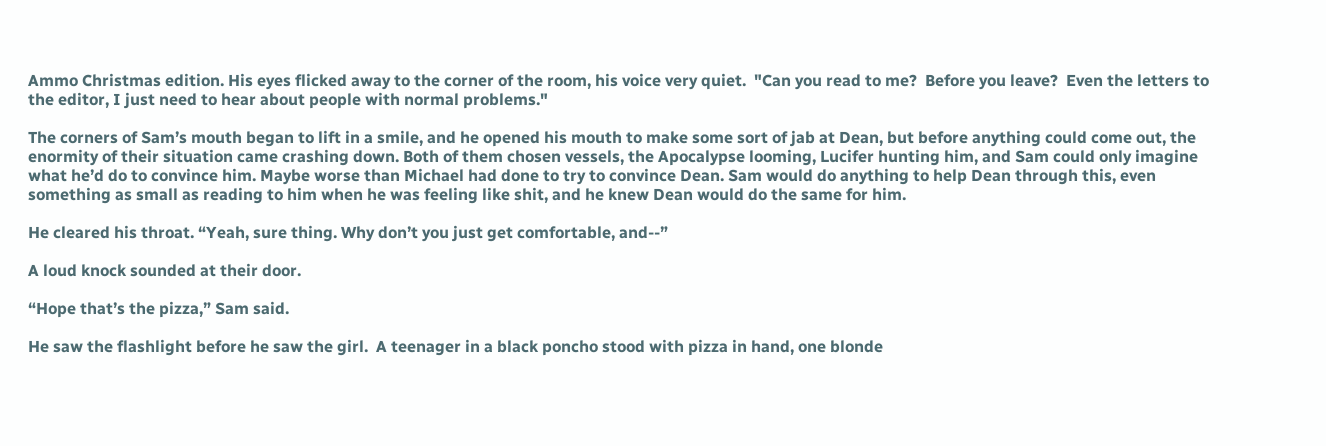Ammo Christmas edition. His eyes flicked away to the corner of the room, his voice very quiet.  "Can you read to me?  Before you leave?  Even the letters to the editor, I just need to hear about people with normal problems."

The corners of Sam’s mouth began to lift in a smile, and he opened his mouth to make some sort of jab at Dean, but before anything could come out, the enormity of their situation came crashing down. Both of them chosen vessels, the Apocalypse looming, Lucifer hunting him, and Sam could only imagine what he’d do to convince him. Maybe worse than Michael had done to try to convince Dean. Sam would do anything to help Dean through this, even something as small as reading to him when he was feeling like shit, and he knew Dean would do the same for him.

He cleared his throat. “Yeah, sure thing. Why don’t you just get comfortable, and--”

A loud knock sounded at their door.

“Hope that’s the pizza,” Sam said.

He saw the flashlight before he saw the girl.  A teenager in a black poncho stood with pizza in hand, one blonde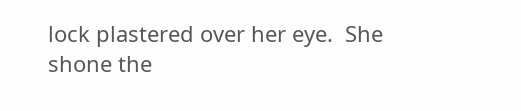lock plastered over her eye.  She shone the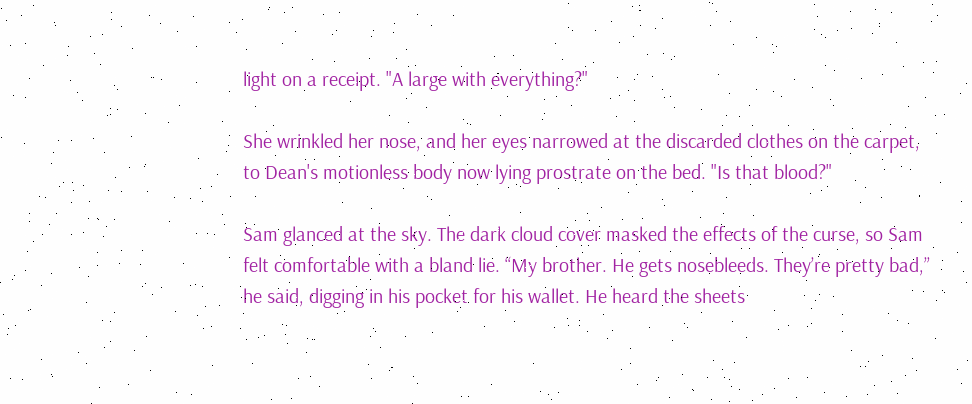light on a receipt. "A large with everything?"

She wrinkled her nose, and her eyes narrowed at the discarded clothes on the carpet, to Dean's motionless body now lying prostrate on the bed. "Is that blood?"

Sam glanced at the sky. The dark cloud cover masked the effects of the curse, so Sam felt comfortable with a bland lie. “My brother. He gets nosebleeds. They’re pretty bad,” he said, digging in his pocket for his wallet. He heard the sheets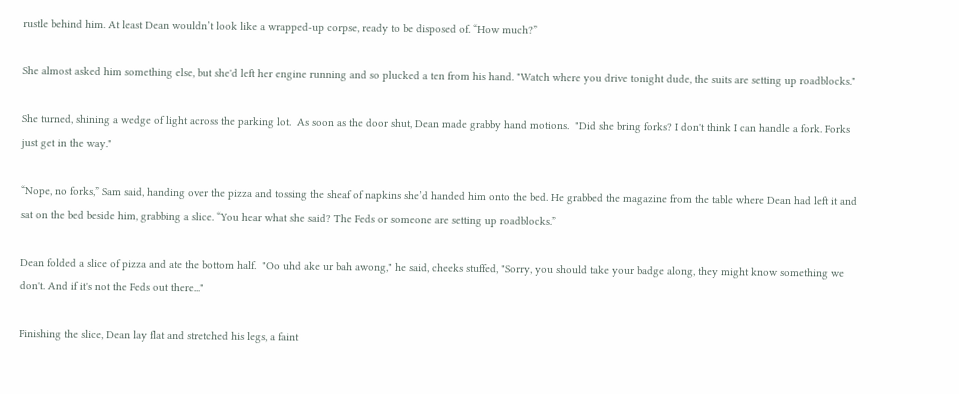rustle behind him. At least Dean wouldn’t look like a wrapped-up corpse, ready to be disposed of. “How much?”

She almost asked him something else, but she'd left her engine running and so plucked a ten from his hand. "Watch where you drive tonight dude, the suits are setting up roadblocks."

She turned, shining a wedge of light across the parking lot.  As soon as the door shut, Dean made grabby hand motions.  "Did she bring forks? I don't think I can handle a fork. Forks just get in the way."

“Nope, no forks,” Sam said, handing over the pizza and tossing the sheaf of napkins she’d handed him onto the bed. He grabbed the magazine from the table where Dean had left it and sat on the bed beside him, grabbing a slice. “You hear what she said? The Feds or someone are setting up roadblocks.”

Dean folded a slice of pizza and ate the bottom half.  "Oo uhd ake ur bah awong," he said, cheeks stuffed, "Sorry, you should take your badge along, they might know something we don't. And if it's not the Feds out there..."

Finishing the slice, Dean lay flat and stretched his legs, a faint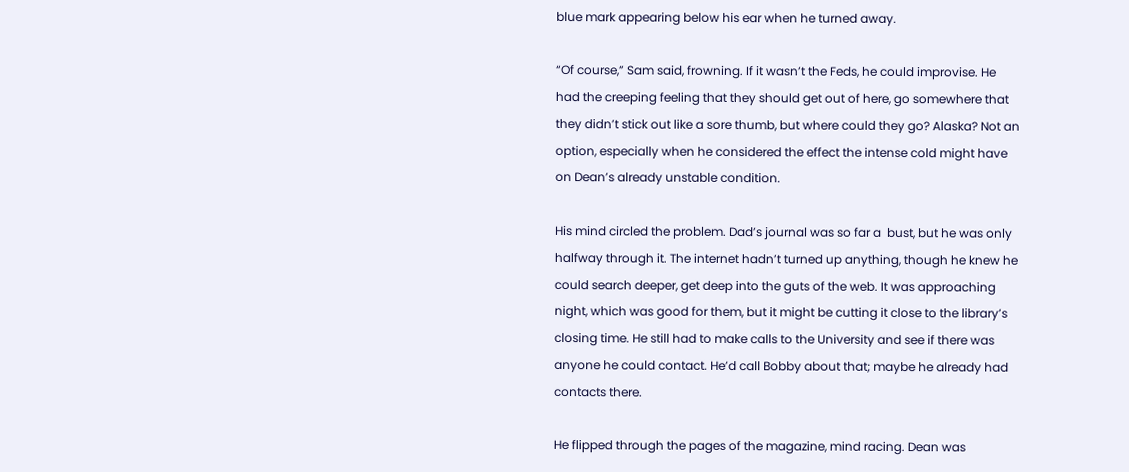blue mark appearing below his ear when he turned away.

“Of course,” Sam said, frowning. If it wasn’t the Feds, he could improvise. He had the creeping feeling that they should get out of here, go somewhere that they didn’t stick out like a sore thumb, but where could they go? Alaska? Not an option, especially when he considered the effect the intense cold might have on Dean’s already unstable condition.

His mind circled the problem. Dad’s journal was so far a  bust, but he was only halfway through it. The internet hadn’t turned up anything, though he knew he could search deeper, get deep into the guts of the web. It was approaching night, which was good for them, but it might be cutting it close to the library’s closing time. He still had to make calls to the University and see if there was anyone he could contact. He’d call Bobby about that; maybe he already had contacts there.

He flipped through the pages of the magazine, mind racing. Dean was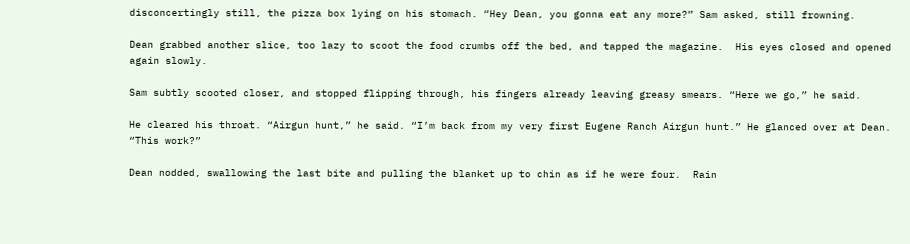disconcertingly still, the pizza box lying on his stomach. “Hey Dean, you gonna eat any more?” Sam asked, still frowning.

Dean grabbed another slice, too lazy to scoot the food crumbs off the bed, and tapped the magazine.  His eyes closed and opened again slowly.

Sam subtly scooted closer, and stopped flipping through, his fingers already leaving greasy smears. “Here we go,” he said.

He cleared his throat. “Airgun hunt,” he said. “I’m back from my very first Eugene Ranch Airgun hunt.” He glanced over at Dean. “This work?”

Dean nodded, swallowing the last bite and pulling the blanket up to chin as if he were four.  Rain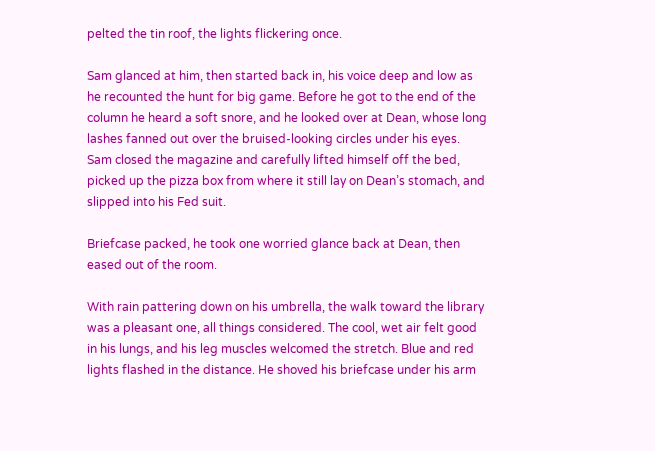pelted the tin roof, the lights flickering once.

Sam glanced at him, then started back in, his voice deep and low as he recounted the hunt for big game. Before he got to the end of the column he heard a soft snore, and he looked over at Dean, whose long lashes fanned out over the bruised-looking circles under his eyes. Sam closed the magazine and carefully lifted himself off the bed, picked up the pizza box from where it still lay on Dean’s stomach, and slipped into his Fed suit.

Briefcase packed, he took one worried glance back at Dean, then eased out of the room.

With rain pattering down on his umbrella, the walk toward the library was a pleasant one, all things considered. The cool, wet air felt good in his lungs, and his leg muscles welcomed the stretch. Blue and red lights flashed in the distance. He shoved his briefcase under his arm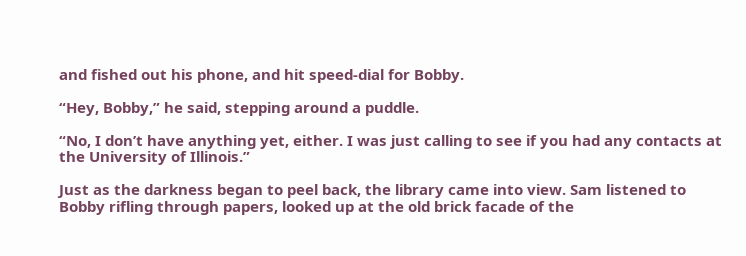and fished out his phone, and hit speed-dial for Bobby.

“Hey, Bobby,” he said, stepping around a puddle.

“No, I don’t have anything yet, either. I was just calling to see if you had any contacts at the University of Illinois.”

Just as the darkness began to peel back, the library came into view. Sam listened to Bobby rifling through papers, looked up at the old brick facade of the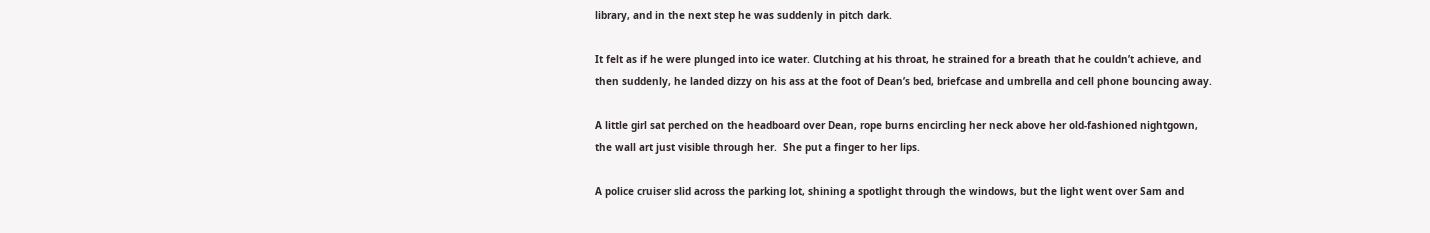library, and in the next step he was suddenly in pitch dark.

It felt as if he were plunged into ice water. Clutching at his throat, he strained for a breath that he couldn’t achieve, and then suddenly, he landed dizzy on his ass at the foot of Dean’s bed, briefcase and umbrella and cell phone bouncing away.

A little girl sat perched on the headboard over Dean, rope burns encircling her neck above her old-fashioned nightgown,  the wall art just visible through her.  She put a finger to her lips.

A police cruiser slid across the parking lot, shining a spotlight through the windows, but the light went over Sam and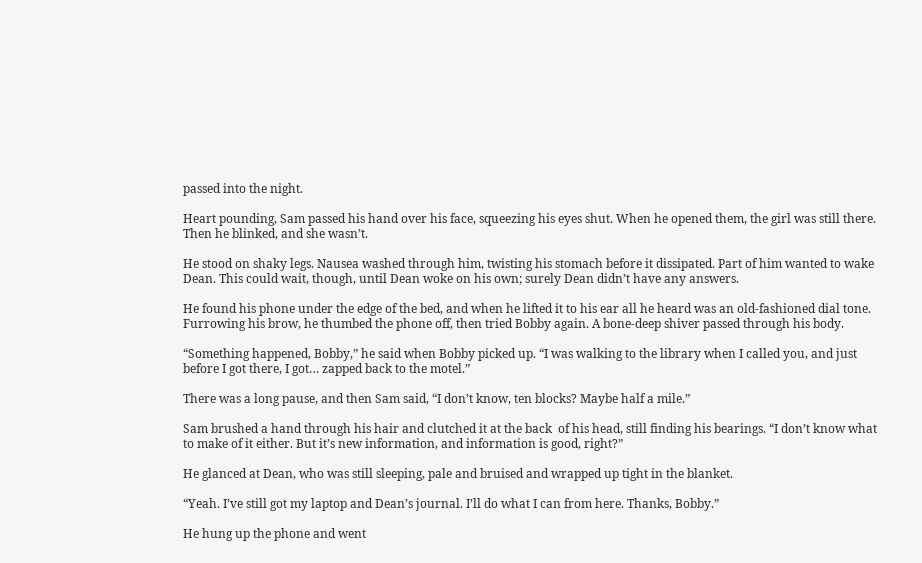passed into the night.

Heart pounding, Sam passed his hand over his face, squeezing his eyes shut. When he opened them, the girl was still there. Then he blinked, and she wasn’t.

He stood on shaky legs. Nausea washed through him, twisting his stomach before it dissipated. Part of him wanted to wake Dean. This could wait, though, until Dean woke on his own; surely Dean didn’t have any answers.

He found his phone under the edge of the bed, and when he lifted it to his ear all he heard was an old-fashioned dial tone. Furrowing his brow, he thumbed the phone off, then tried Bobby again. A bone-deep shiver passed through his body.

“Something happened, Bobby,” he said when Bobby picked up. “I was walking to the library when I called you, and just before I got there, I got… zapped back to the motel.”

There was a long pause, and then Sam said, “I don’t know, ten blocks? Maybe half a mile.”

Sam brushed a hand through his hair and clutched it at the back  of his head, still finding his bearings. “I don’t know what to make of it either. But it’s new information, and information is good, right?”

He glanced at Dean, who was still sleeping, pale and bruised and wrapped up tight in the blanket.

“Yeah. I’ve still got my laptop and Dean’s journal. I’ll do what I can from here. Thanks, Bobby.”

He hung up the phone and went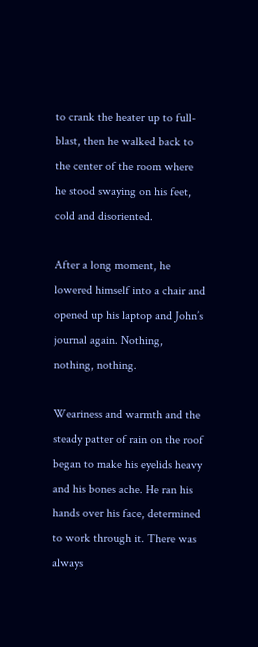to crank the heater up to full-blast, then he walked back to the center of the room where he stood swaying on his feet, cold and disoriented.

After a long moment, he lowered himself into a chair and opened up his laptop and John’s journal again. Nothing, nothing, nothing.

Weariness and warmth and the steady patter of rain on the roof began to make his eyelids heavy and his bones ache. He ran his hands over his face, determined to work through it. There was always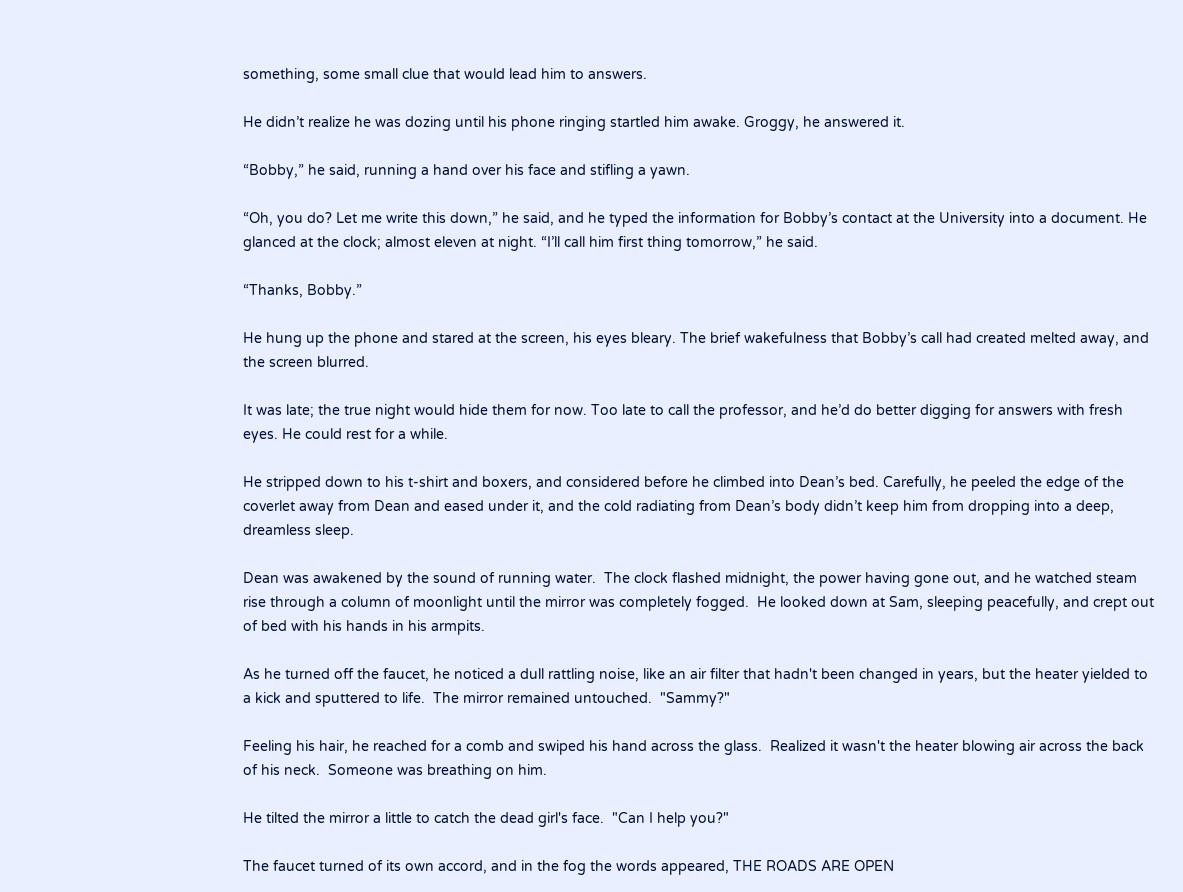something, some small clue that would lead him to answers.

He didn’t realize he was dozing until his phone ringing startled him awake. Groggy, he answered it.

“Bobby,” he said, running a hand over his face and stifling a yawn.

“Oh, you do? Let me write this down,” he said, and he typed the information for Bobby’s contact at the University into a document. He glanced at the clock; almost eleven at night. “I’ll call him first thing tomorrow,” he said.

“Thanks, Bobby.”

He hung up the phone and stared at the screen, his eyes bleary. The brief wakefulness that Bobby’s call had created melted away, and the screen blurred.

It was late; the true night would hide them for now. Too late to call the professor, and he’d do better digging for answers with fresh eyes. He could rest for a while.

He stripped down to his t-shirt and boxers, and considered before he climbed into Dean’s bed. Carefully, he peeled the edge of the coverlet away from Dean and eased under it, and the cold radiating from Dean’s body didn’t keep him from dropping into a deep, dreamless sleep.

Dean was awakened by the sound of running water.  The clock flashed midnight, the power having gone out, and he watched steam rise through a column of moonlight until the mirror was completely fogged.  He looked down at Sam, sleeping peacefully, and crept out of bed with his hands in his armpits.

As he turned off the faucet, he noticed a dull rattling noise, like an air filter that hadn't been changed in years, but the heater yielded to a kick and sputtered to life.  The mirror remained untouched.  "Sammy?"

Feeling his hair, he reached for a comb and swiped his hand across the glass.  Realized it wasn't the heater blowing air across the back of his neck.  Someone was breathing on him.

He tilted the mirror a little to catch the dead girl's face.  "Can I help you?"

The faucet turned of its own accord, and in the fog the words appeared, THE ROADS ARE OPEN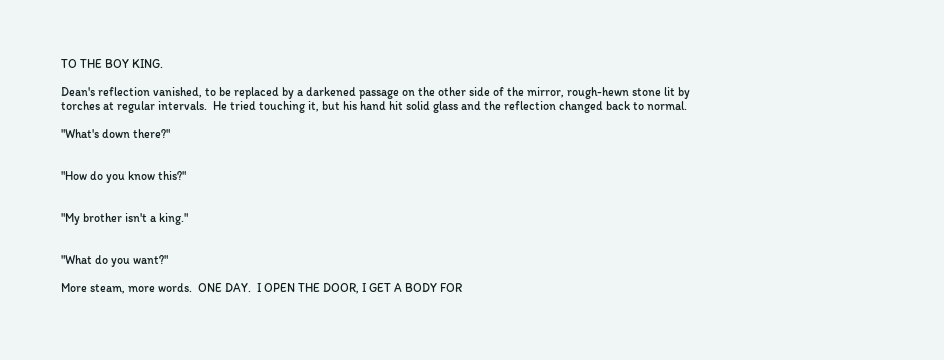TO THE BOY KING.

Dean's reflection vanished, to be replaced by a darkened passage on the other side of the mirror, rough-hewn stone lit by torches at regular intervals.  He tried touching it, but his hand hit solid glass and the reflection changed back to normal.

"What's down there?"


"How do you know this?"


"My brother isn't a king."


"What do you want?"

More steam, more words.  ONE DAY.  I OPEN THE DOOR, I GET A BODY FOR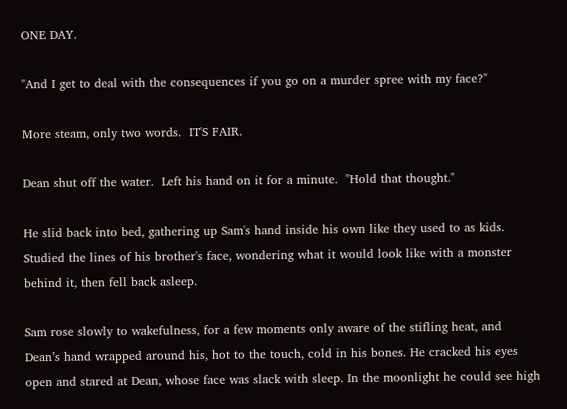ONE DAY.

"And I get to deal with the consequences if you go on a murder spree with my face?"

More steam, only two words.  IT'S FAIR.

Dean shut off the water.  Left his hand on it for a minute.  "Hold that thought."

He slid back into bed, gathering up Sam's hand inside his own like they used to as kids.  Studied the lines of his brother's face, wondering what it would look like with a monster behind it, then fell back asleep.

Sam rose slowly to wakefulness, for a few moments only aware of the stifling heat, and Dean’s hand wrapped around his, hot to the touch, cold in his bones. He cracked his eyes open and stared at Dean, whose face was slack with sleep. In the moonlight he could see high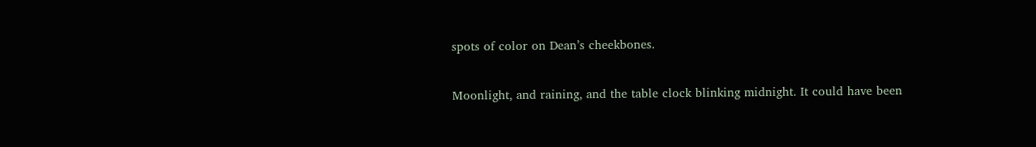spots of color on Dean’s cheekbones.

Moonlight, and raining, and the table clock blinking midnight. It could have been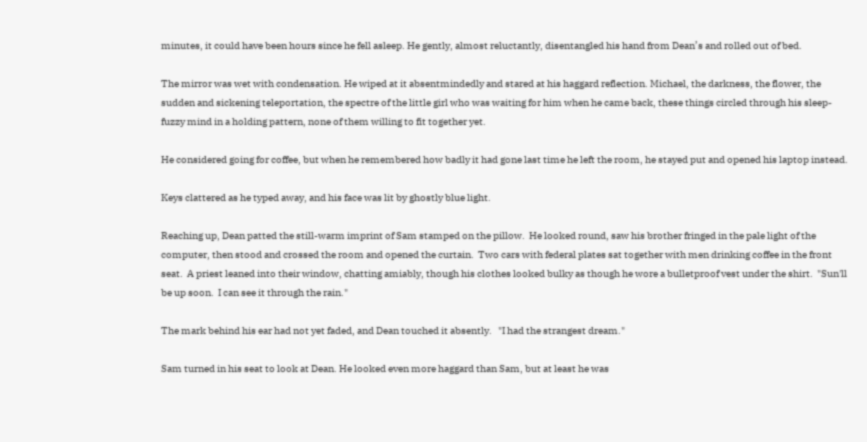minutes, it could have been hours since he fell asleep. He gently, almost reluctantly, disentangled his hand from Dean’s and rolled out of bed.

The mirror was wet with condensation. He wiped at it absentmindedly and stared at his haggard reflection. Michael, the darkness, the flower, the sudden and sickening teleportation, the spectre of the little girl who was waiting for him when he came back, these things circled through his sleep-fuzzy mind in a holding pattern, none of them willing to fit together yet.

He considered going for coffee, but when he remembered how badly it had gone last time he left the room, he stayed put and opened his laptop instead.

Keys clattered as he typed away, and his face was lit by ghostly blue light.

Reaching up, Dean patted the still-warm imprint of Sam stamped on the pillow.  He looked round, saw his brother fringed in the pale light of the computer, then stood and crossed the room and opened the curtain.  Two cars with federal plates sat together with men drinking coffee in the front seat.  A priest leaned into their window, chatting amiably, though his clothes looked bulky as though he wore a bulletproof vest under the shirt.  "Sun'll be up soon.  I can see it through the rain."

The mark behind his ear had not yet faded, and Dean touched it absently.   "I had the strangest dream."

Sam turned in his seat to look at Dean. He looked even more haggard than Sam, but at least he was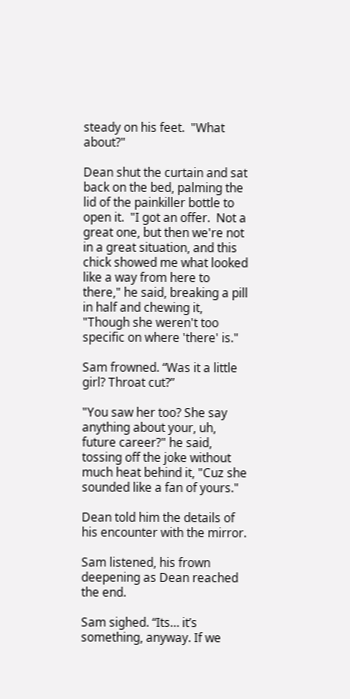steady on his feet.  "What about?"

Dean shut the curtain and sat back on the bed, palming the lid of the painkiller bottle to open it.  "I got an offer.  Not a great one, but then we're not in a great situation, and this chick showed me what looked like a way from here to there," he said, breaking a pill in half and chewing it, "Though she weren't too specific on where 'there' is."

Sam frowned. “Was it a little girl? Throat cut?”

"You saw her too? She say anything about your, uh, future career?" he said, tossing off the joke without much heat behind it, "Cuz she sounded like a fan of yours."

Dean told him the details of his encounter with the mirror.

Sam listened, his frown deepening as Dean reached the end.

Sam sighed. “Its… it’s something, anyway. If we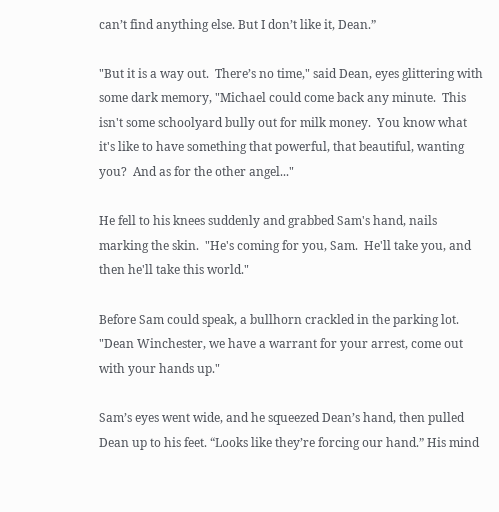can’t find anything else. But I don’t like it, Dean.”

"But it is a way out.  There’s no time," said Dean, eyes glittering with some dark memory, "Michael could come back any minute.  This isn't some schoolyard bully out for milk money.  You know what it's like to have something that powerful, that beautiful, wanting you?  And as for the other angel..."

He fell to his knees suddenly and grabbed Sam's hand, nails marking the skin.  "He's coming for you, Sam.  He'll take you, and then he'll take this world."

Before Sam could speak, a bullhorn crackled in the parking lot.  "Dean Winchester, we have a warrant for your arrest, come out with your hands up."

Sam’s eyes went wide, and he squeezed Dean’s hand, then pulled Dean up to his feet. “Looks like they’re forcing our hand.” His mind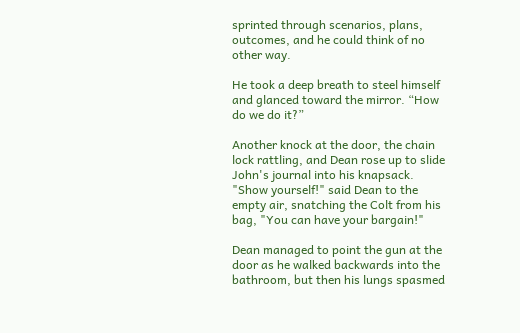sprinted through scenarios, plans, outcomes, and he could think of no other way.

He took a deep breath to steel himself and glanced toward the mirror. “How do we do it?”

Another knock at the door, the chain lock rattling, and Dean rose up to slide John's journal into his knapsack.  "Show yourself!" said Dean to the empty air, snatching the Colt from his bag, "You can have your bargain!"

Dean managed to point the gun at the door as he walked backwards into the bathroom, but then his lungs spasmed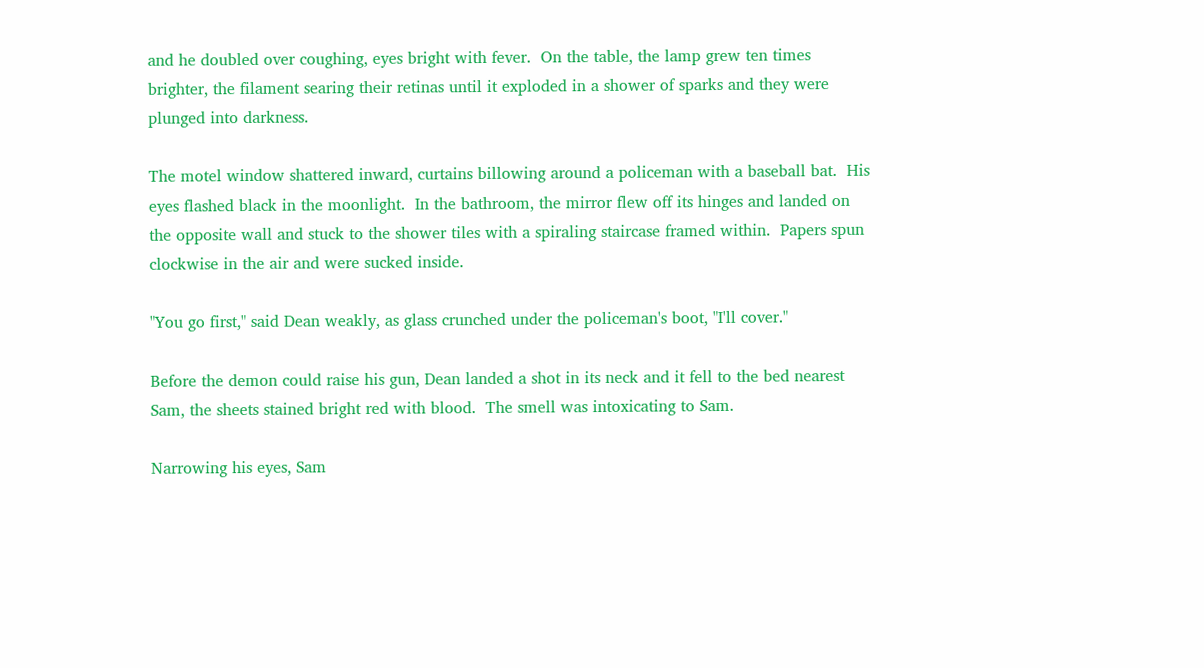and he doubled over coughing, eyes bright with fever.  On the table, the lamp grew ten times brighter, the filament searing their retinas until it exploded in a shower of sparks and they were plunged into darkness.

The motel window shattered inward, curtains billowing around a policeman with a baseball bat.  His eyes flashed black in the moonlight.  In the bathroom, the mirror flew off its hinges and landed on the opposite wall and stuck to the shower tiles with a spiraling staircase framed within.  Papers spun clockwise in the air and were sucked inside.

"You go first," said Dean weakly, as glass crunched under the policeman's boot, "I'll cover."

Before the demon could raise his gun, Dean landed a shot in its neck and it fell to the bed nearest Sam, the sheets stained bright red with blood.  The smell was intoxicating to Sam.

Narrowing his eyes, Sam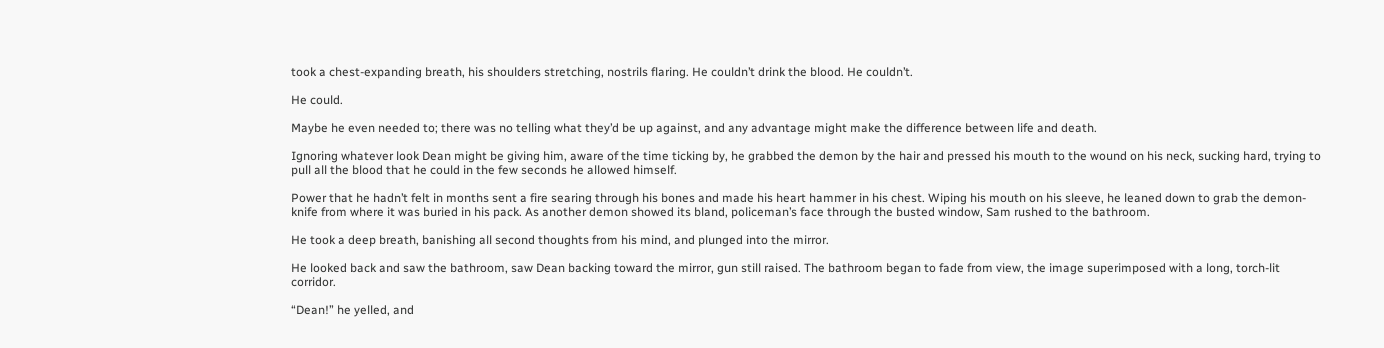took a chest-expanding breath, his shoulders stretching, nostrils flaring. He couldn’t drink the blood. He couldn’t.

He could.

Maybe he even needed to; there was no telling what they’d be up against, and any advantage might make the difference between life and death.

Ignoring whatever look Dean might be giving him, aware of the time ticking by, he grabbed the demon by the hair and pressed his mouth to the wound on his neck, sucking hard, trying to pull all the blood that he could in the few seconds he allowed himself.

Power that he hadn’t felt in months sent a fire searing through his bones and made his heart hammer in his chest. Wiping his mouth on his sleeve, he leaned down to grab the demon-knife from where it was buried in his pack. As another demon showed its bland, policeman’s face through the busted window, Sam rushed to the bathroom.

He took a deep breath, banishing all second thoughts from his mind, and plunged into the mirror.

He looked back and saw the bathroom, saw Dean backing toward the mirror, gun still raised. The bathroom began to fade from view, the image superimposed with a long, torch-lit corridor.

“Dean!” he yelled, and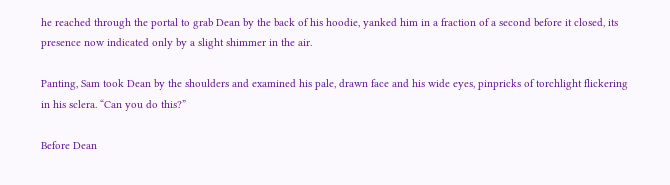he reached through the portal to grab Dean by the back of his hoodie, yanked him in a fraction of a second before it closed, its presence now indicated only by a slight shimmer in the air.

Panting, Sam took Dean by the shoulders and examined his pale, drawn face and his wide eyes, pinpricks of torchlight flickering in his sclera. “Can you do this?”

Before Dean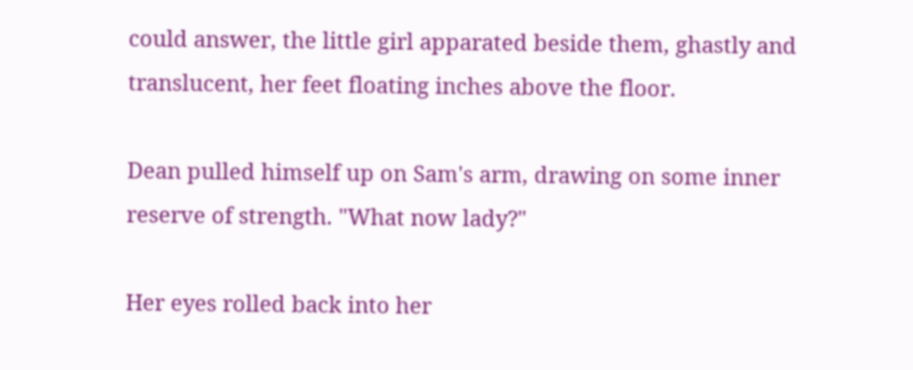could answer, the little girl apparated beside them, ghastly and translucent, her feet floating inches above the floor.

Dean pulled himself up on Sam's arm, drawing on some inner reserve of strength. "What now lady?"

Her eyes rolled back into her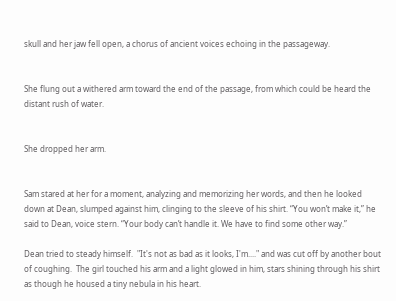skull and her jaw fell open, a chorus of ancient voices echoing in the passageway.


She flung out a withered arm toward the end of the passage, from which could be heard the distant rush of water.


She dropped her arm.


Sam stared at her for a moment, analyzing and memorizing her words, and then he looked down at Dean, slumped against him, clinging to the sleeve of his shirt. “You won’t make it,” he said to Dean, voice stern. “Your body can’t handle it. We have to find some other way.”

Dean tried to steady himself.  "It's not as bad as it looks, I'm...." and was cut off by another bout of coughing.  The girl touched his arm and a light glowed in him, stars shining through his shirt as though he housed a tiny nebula in his heart.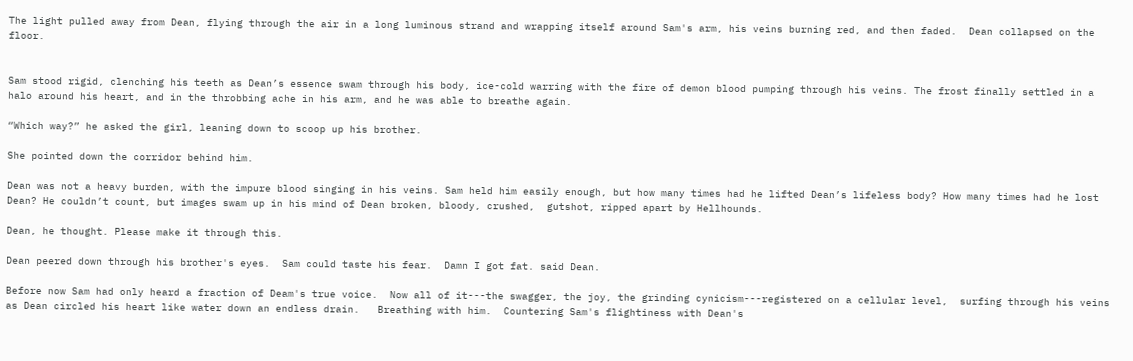The light pulled away from Dean, flying through the air in a long luminous strand and wrapping itself around Sam's arm, his veins burning red, and then faded.  Dean collapsed on the floor.


Sam stood rigid, clenching his teeth as Dean’s essence swam through his body, ice-cold warring with the fire of demon blood pumping through his veins. The frost finally settled in a halo around his heart, and in the throbbing ache in his arm, and he was able to breathe again.

“Which way?” he asked the girl, leaning down to scoop up his brother.

She pointed down the corridor behind him.

Dean was not a heavy burden, with the impure blood singing in his veins. Sam held him easily enough, but how many times had he lifted Dean’s lifeless body? How many times had he lost Dean? He couldn’t count, but images swam up in his mind of Dean broken, bloody, crushed,  gutshot, ripped apart by Hellhounds.

Dean, he thought. Please make it through this.

Dean peered down through his brother's eyes.  Sam could taste his fear.  Damn I got fat. said Dean.

Before now Sam had only heard a fraction of Deam's true voice.  Now all of it---the swagger, the joy, the grinding cynicism---registered on a cellular level,  surfing through his veins as Dean circled his heart like water down an endless drain.   Breathing with him.  Countering Sam's flightiness with Dean's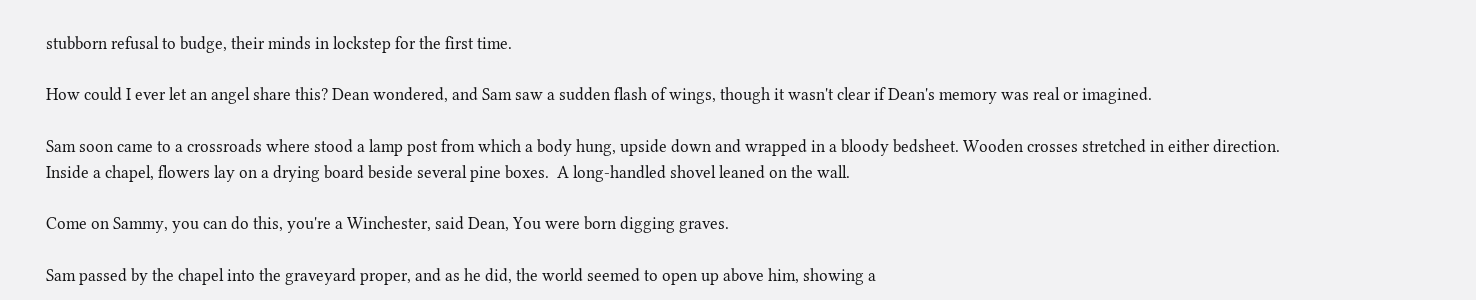stubborn refusal to budge, their minds in lockstep for the first time.

How could I ever let an angel share this? Dean wondered, and Sam saw a sudden flash of wings, though it wasn't clear if Dean's memory was real or imagined.

Sam soon came to a crossroads where stood a lamp post from which a body hung, upside down and wrapped in a bloody bedsheet. Wooden crosses stretched in either direction.  Inside a chapel, flowers lay on a drying board beside several pine boxes.  A long-handled shovel leaned on the wall.

Come on Sammy, you can do this, you're a Winchester, said Dean, You were born digging graves.

Sam passed by the chapel into the graveyard proper, and as he did, the world seemed to open up above him, showing a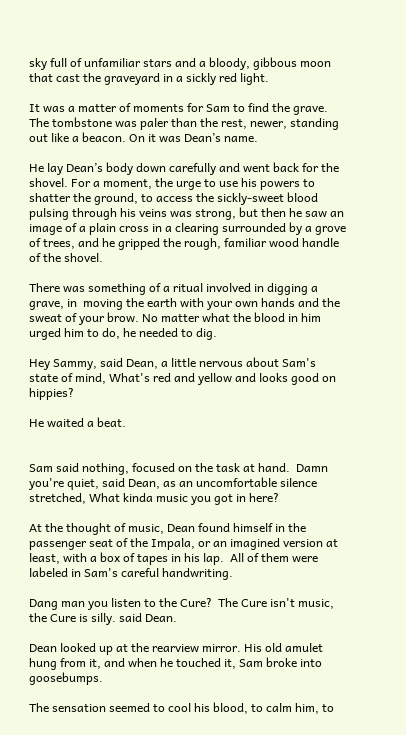sky full of unfamiliar stars and a bloody, gibbous moon that cast the graveyard in a sickly red light.

It was a matter of moments for Sam to find the grave. The tombstone was paler than the rest, newer, standing out like a beacon. On it was Dean’s name.

He lay Dean’s body down carefully and went back for the shovel. For a moment, the urge to use his powers to shatter the ground, to access the sickly-sweet blood pulsing through his veins was strong, but then he saw an image of a plain cross in a clearing surrounded by a grove of trees, and he gripped the rough, familiar wood handle of the shovel.

There was something of a ritual involved in digging a grave, in  moving the earth with your own hands and the sweat of your brow. No matter what the blood in him urged him to do, he needed to dig.

Hey Sammy, said Dean, a little nervous about Sam's state of mind, What's red and yellow and looks good on hippies?

He waited a beat.


Sam said nothing, focused on the task at hand.  Damn you're quiet, said Dean, as an uncomfortable silence stretched, What kinda music you got in here?

At the thought of music, Dean found himself in the passenger seat of the Impala, or an imagined version at least, with a box of tapes in his lap.  All of them were labeled in Sam's careful handwriting.

Dang man you listen to the Cure?  The Cure isn't music, the Cure is silly. said Dean.

Dean looked up at the rearview mirror. His old amulet hung from it, and when he touched it, Sam broke into goosebumps.

The sensation seemed to cool his blood, to calm him, to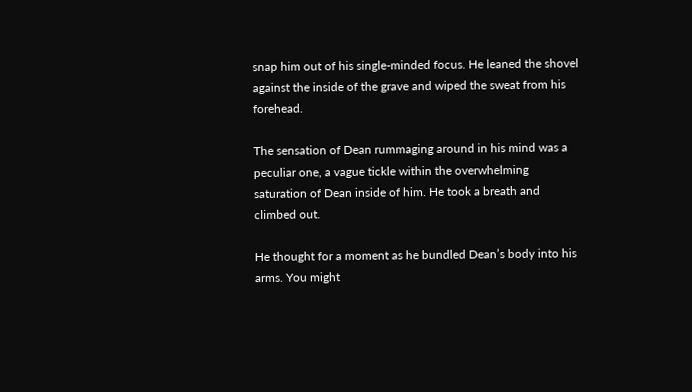snap him out of his single-minded focus. He leaned the shovel against the inside of the grave and wiped the sweat from his forehead.

The sensation of Dean rummaging around in his mind was a peculiar one, a vague tickle within the overwhelming saturation of Dean inside of him. He took a breath and climbed out.

He thought for a moment as he bundled Dean’s body into his arms. You might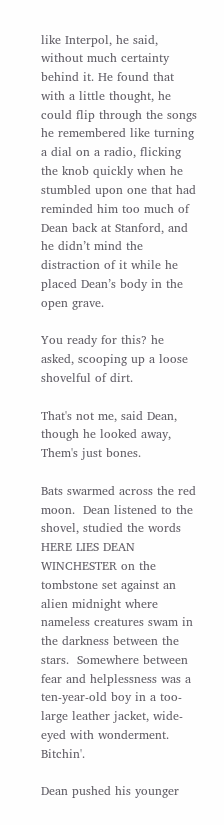like Interpol, he said, without much certainty behind it. He found that with a little thought, he could flip through the songs he remembered like turning a dial on a radio, flicking the knob quickly when he stumbled upon one that had reminded him too much of Dean back at Stanford, and he didn’t mind the distraction of it while he placed Dean’s body in the open grave.

You ready for this? he asked, scooping up a loose shovelful of dirt.

That's not me, said Dean, though he looked away, Them's just bones.

Bats swarmed across the red moon.  Dean listened to the shovel, studied the words HERE LIES DEAN WINCHESTER on the tombstone set against an alien midnight where nameless creatures swam in the darkness between the stars.  Somewhere between fear and helplessness was a ten-year-old boy in a too-large leather jacket, wide-eyed with wonderment.  Bitchin'.

Dean pushed his younger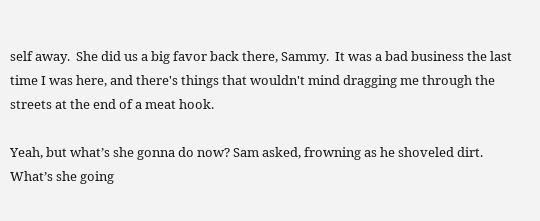self away.  She did us a big favor back there, Sammy.  It was a bad business the last time I was here, and there's things that wouldn't mind dragging me through the streets at the end of a meat hook.

Yeah, but what’s she gonna do now? Sam asked, frowning as he shoveled dirt. What’s she going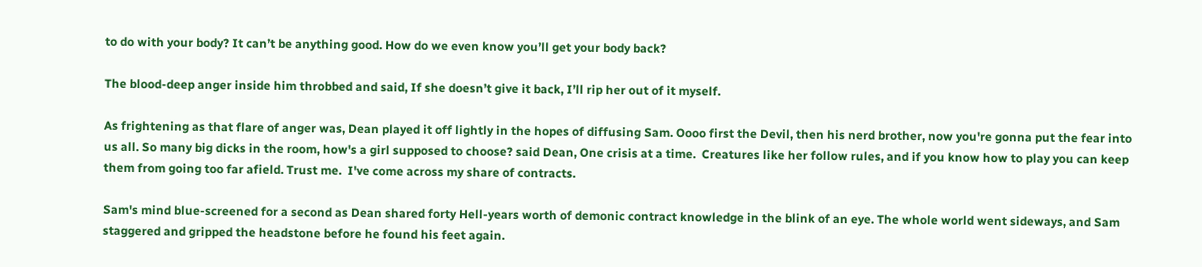to do with your body? It can’t be anything good. How do we even know you’ll get your body back?

The blood-deep anger inside him throbbed and said, If she doesn’t give it back, I’ll rip her out of it myself.

As frightening as that flare of anger was, Dean played it off lightly in the hopes of diffusing Sam. Oooo first the Devil, then his nerd brother, now you're gonna put the fear into us all. So many big dicks in the room, how's a girl supposed to choose? said Dean, One crisis at a time.  Creatures like her follow rules, and if you know how to play you can keep them from going too far afield. Trust me.  I've come across my share of contracts.

Sam's mind blue-screened for a second as Dean shared forty Hell-years worth of demonic contract knowledge in the blink of an eye. The whole world went sideways, and Sam staggered and gripped the headstone before he found his feet again.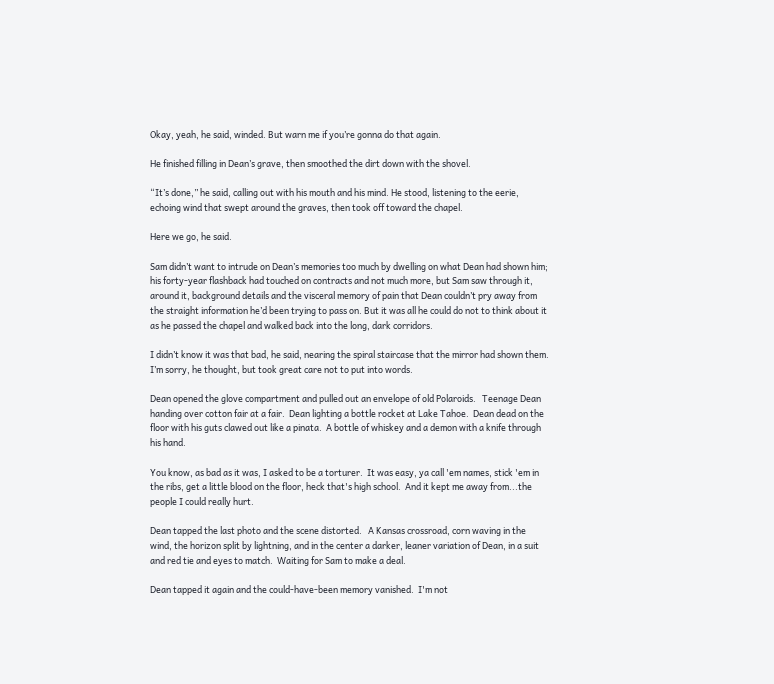Okay, yeah, he said, winded. But warn me if you’re gonna do that again.

He finished filling in Dean’s grave, then smoothed the dirt down with the shovel.

“It’s done,” he said, calling out with his mouth and his mind. He stood, listening to the eerie, echoing wind that swept around the graves, then took off toward the chapel.

Here we go, he said.

Sam didn’t want to intrude on Dean’s memories too much by dwelling on what Dean had shown him; his forty-year flashback had touched on contracts and not much more, but Sam saw through it, around it, background details and the visceral memory of pain that Dean couldn’t pry away from the straight information he’d been trying to pass on. But it was all he could do not to think about it as he passed the chapel and walked back into the long, dark corridors.

I didn’t know it was that bad, he said, nearing the spiral staircase that the mirror had shown them. I’m sorry, he thought, but took great care not to put into words.

Dean opened the glove compartment and pulled out an envelope of old Polaroids.   Teenage Dean handing over cotton fair at a fair.  Dean lighting a bottle rocket at Lake Tahoe.  Dean dead on the floor with his guts clawed out like a pinata.  A bottle of whiskey and a demon with a knife through his hand.

You know, as bad as it was, I asked to be a torturer.  It was easy, ya call 'em names, stick 'em in the ribs, get a little blood on the floor, heck that's high school.  And it kept me away from...the people I could really hurt.

Dean tapped the last photo and the scene distorted.   A Kansas crossroad, corn waving in the wind, the horizon split by lightning, and in the center a darker, leaner variation of Dean, in a suit and red tie and eyes to match.  Waiting for Sam to make a deal.

Dean tapped it again and the could-have-been memory vanished.  I'm not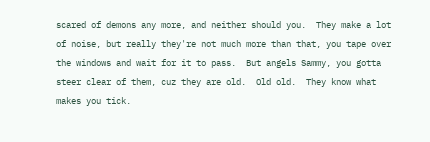scared of demons any more, and neither should you.  They make a lot of noise, but really they're not much more than that, you tape over the windows and wait for it to pass.  But angels Sammy, you gotta steer clear of them, cuz they are old.  Old old.  They know what makes you tick.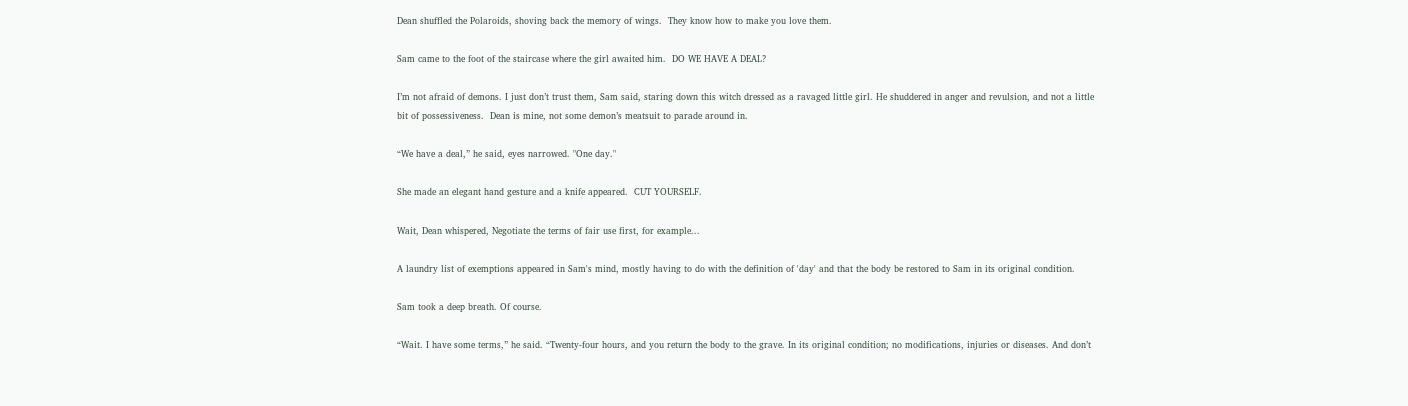Dean shuffled the Polaroids, shoving back the memory of wings.  They know how to make you love them.

Sam came to the foot of the staircase where the girl awaited him.  DO WE HAVE A DEAL?

I’m not afraid of demons. I just don’t trust them, Sam said, staring down this witch dressed as a ravaged little girl. He shuddered in anger and revulsion, and not a little bit of possessiveness.  Dean is mine, not some demon’s meatsuit to parade around in.

“We have a deal,” he said, eyes narrowed. "One day."

She made an elegant hand gesture and a knife appeared.  CUT YOURSELF.

Wait, Dean whispered, Negotiate the terms of fair use first, for example...

A laundry list of exemptions appeared in Sam's mind, mostly having to do with the definition of 'day' and that the body be restored to Sam in its original condition.

Sam took a deep breath. Of course.

“Wait. I have some terms,” he said. “Twenty-four hours, and you return the body to the grave. In its original condition; no modifications, injuries or diseases. And don’t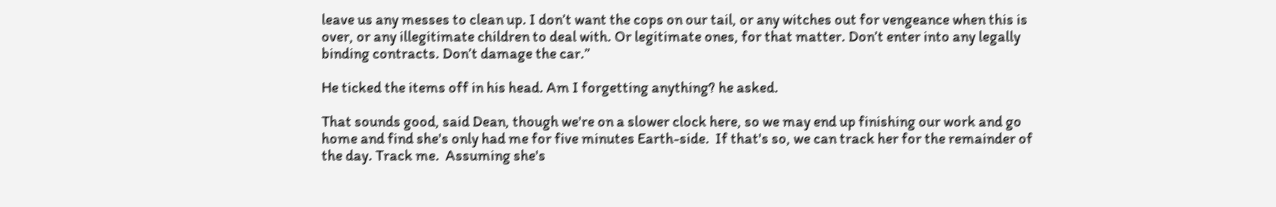leave us any messes to clean up. I don’t want the cops on our tail, or any witches out for vengeance when this is over, or any illegitimate children to deal with. Or legitimate ones, for that matter. Don’t enter into any legally binding contracts. Don’t damage the car.”

He ticked the items off in his head. Am I forgetting anything? he asked.

That sounds good, said Dean, though we're on a slower clock here, so we may end up finishing our work and go home and find she's only had me for five minutes Earth-side.  If that's so, we can track her for the remainder of the day. Track me.  Assuming she's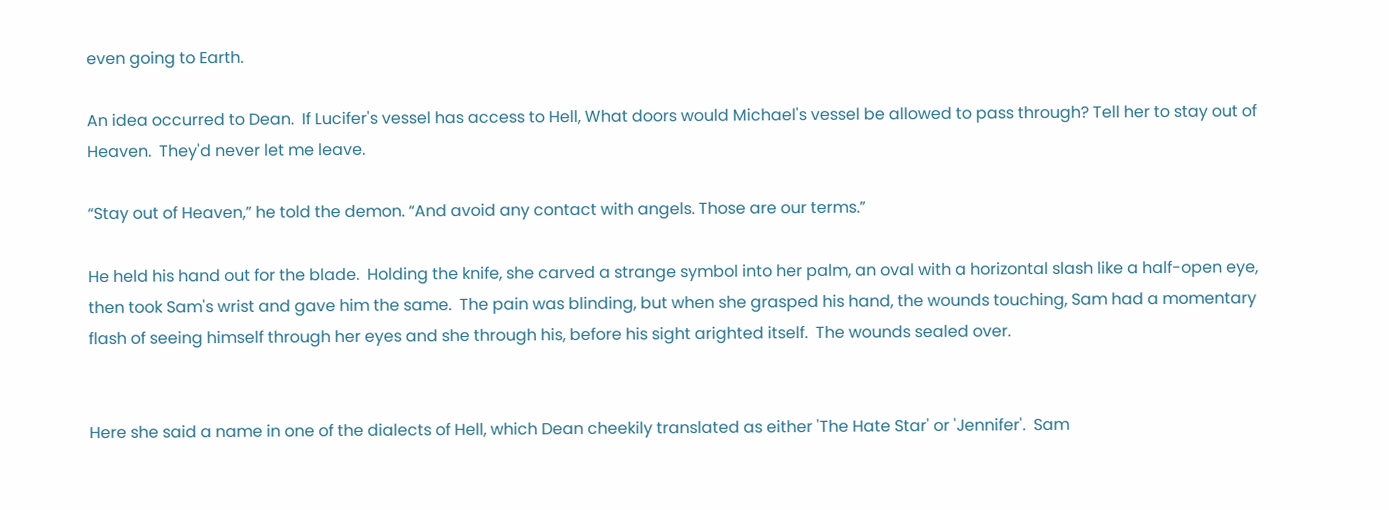even going to Earth.

An idea occurred to Dean.  If Lucifer's vessel has access to Hell, What doors would Michael's vessel be allowed to pass through? Tell her to stay out of Heaven.  They'd never let me leave.

“Stay out of Heaven,” he told the demon. “And avoid any contact with angels. Those are our terms.”

He held his hand out for the blade.  Holding the knife, she carved a strange symbol into her palm, an oval with a horizontal slash like a half-open eye, then took Sam's wrist and gave him the same.  The pain was blinding, but when she grasped his hand, the wounds touching, Sam had a momentary flash of seeing himself through her eyes and she through his, before his sight arighted itself.  The wounds sealed over.


Here she said a name in one of the dialects of Hell, which Dean cheekily translated as either 'The Hate Star' or 'Jennifer'.  Sam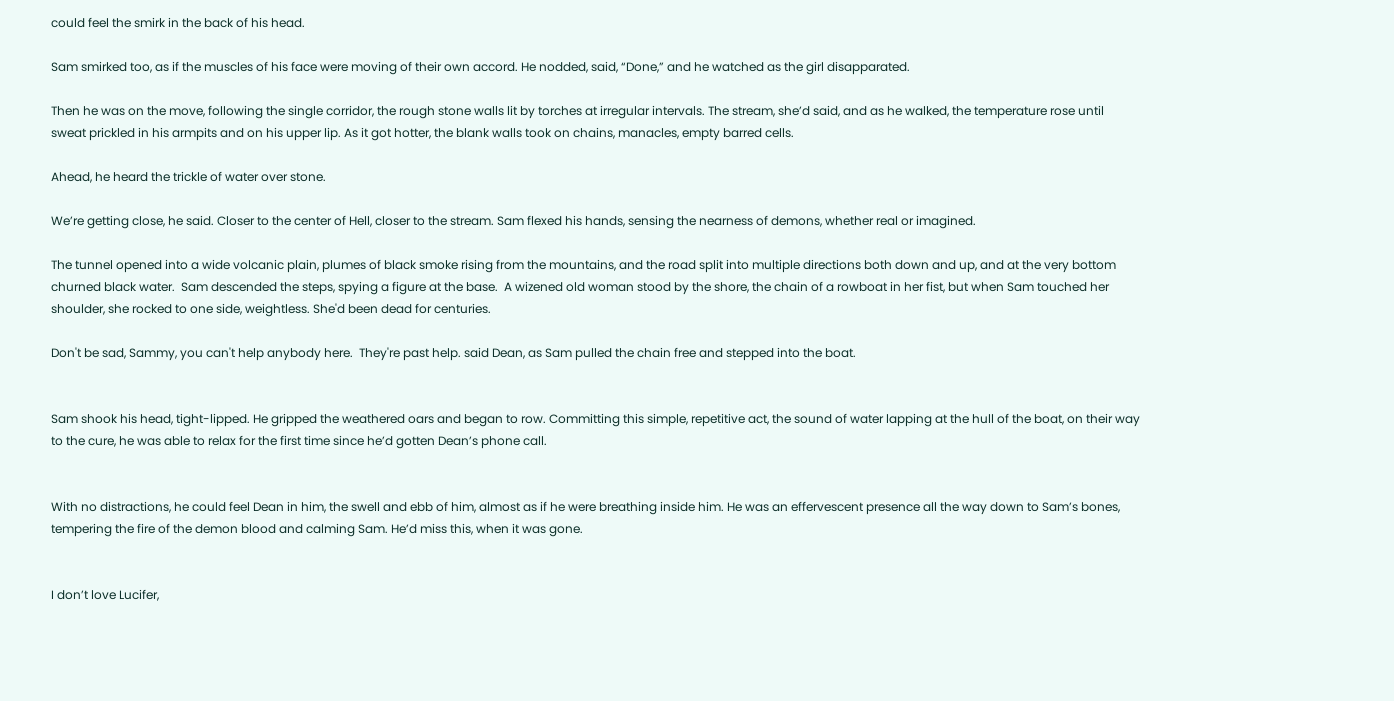could feel the smirk in the back of his head.

Sam smirked too, as if the muscles of his face were moving of their own accord. He nodded, said, “Done,” and he watched as the girl disapparated.

Then he was on the move, following the single corridor, the rough stone walls lit by torches at irregular intervals. The stream, she’d said, and as he walked, the temperature rose until sweat prickled in his armpits and on his upper lip. As it got hotter, the blank walls took on chains, manacles, empty barred cells.

Ahead, he heard the trickle of water over stone.

We’re getting close, he said. Closer to the center of Hell, closer to the stream. Sam flexed his hands, sensing the nearness of demons, whether real or imagined.

The tunnel opened into a wide volcanic plain, plumes of black smoke rising from the mountains, and the road split into multiple directions both down and up, and at the very bottom churned black water.  Sam descended the steps, spying a figure at the base.  A wizened old woman stood by the shore, the chain of a rowboat in her fist, but when Sam touched her shoulder, she rocked to one side, weightless. She'd been dead for centuries.

Don't be sad, Sammy, you can't help anybody here.  They're past help. said Dean, as Sam pulled the chain free and stepped into the boat.


Sam shook his head, tight-lipped. He gripped the weathered oars and began to row. Committing this simple, repetitive act, the sound of water lapping at the hull of the boat, on their way to the cure, he was able to relax for the first time since he’d gotten Dean’s phone call.


With no distractions, he could feel Dean in him, the swell and ebb of him, almost as if he were breathing inside him. He was an effervescent presence all the way down to Sam’s bones, tempering the fire of the demon blood and calming Sam. He’d miss this, when it was gone.


I don’t love Lucifer,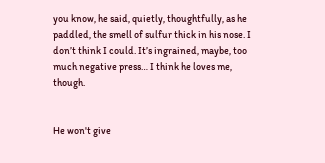you know, he said, quietly, thoughtfully, as he paddled, the smell of sulfur thick in his nose. I don’t think I could. It’s ingrained, maybe, too much negative press… I think he loves me, though.


He won't give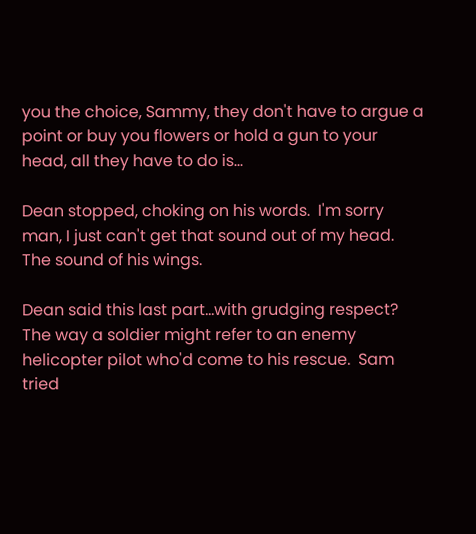you the choice, Sammy, they don't have to argue a point or buy you flowers or hold a gun to your head, all they have to do is...

Dean stopped, choking on his words.  I'm sorry man, I just can't get that sound out of my head.  The sound of his wings.

Dean said this last part...with grudging respect?  The way a soldier might refer to an enemy helicopter pilot who'd come to his rescue.  Sam tried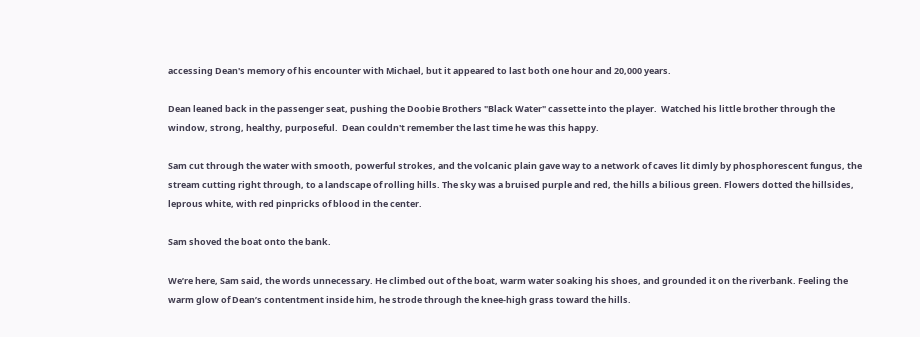accessing Dean's memory of his encounter with Michael, but it appeared to last both one hour and 20,000 years.

Dean leaned back in the passenger seat, pushing the Doobie Brothers "Black Water" cassette into the player.  Watched his little brother through the window, strong, healthy, purposeful.  Dean couldn't remember the last time he was this happy.

Sam cut through the water with smooth, powerful strokes, and the volcanic plain gave way to a network of caves lit dimly by phosphorescent fungus, the stream cutting right through, to a landscape of rolling hills. The sky was a bruised purple and red, the hills a bilious green. Flowers dotted the hillsides, leprous white, with red pinpricks of blood in the center.

Sam shoved the boat onto the bank.

We’re here, Sam said, the words unnecessary. He climbed out of the boat, warm water soaking his shoes, and grounded it on the riverbank. Feeling the warm glow of Dean’s contentment inside him, he strode through the knee-high grass toward the hills.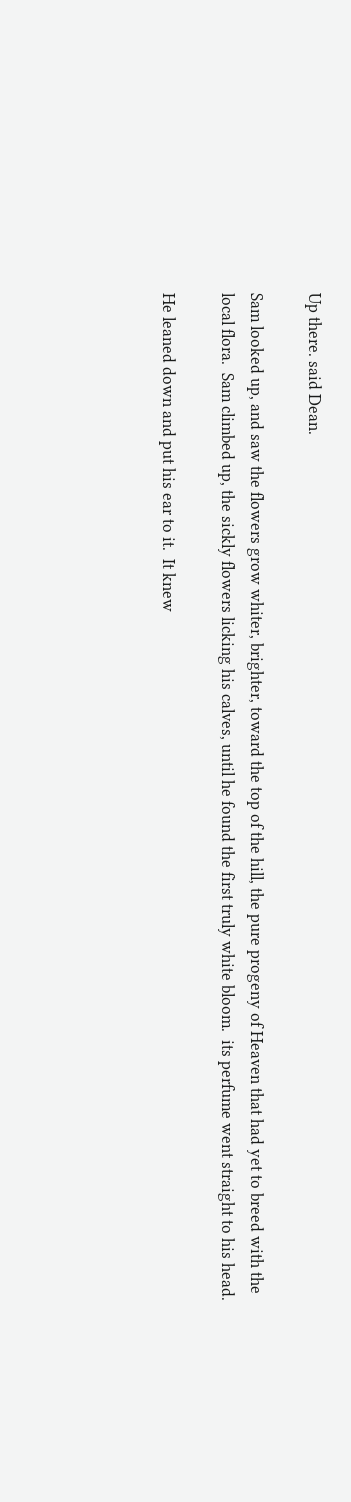Up there. said Dean.

Sam looked up, and saw the flowers grow whiter, brighter, toward the top of the hill, the pure progeny of Heaven that had yet to breed with the local flora.  Sam climbed up, the sickly flowers licking his calves, until he found the first truly white bloom.  its perfume went straight to his head.

He leaned down and put his ear to it.  It knew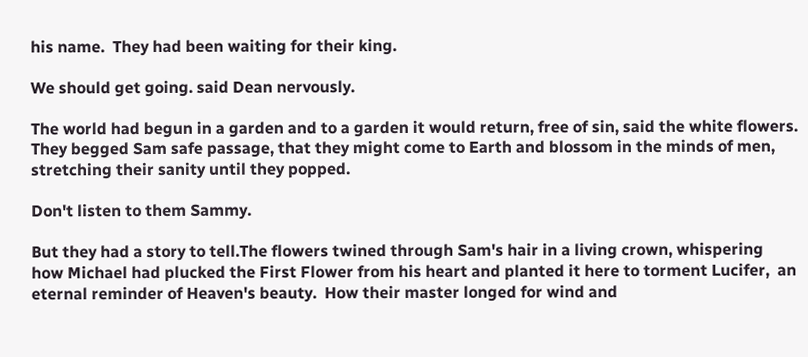his name.  They had been waiting for their king.

We should get going. said Dean nervously.

The world had begun in a garden and to a garden it would return, free of sin, said the white flowers. They begged Sam safe passage, that they might come to Earth and blossom in the minds of men, stretching their sanity until they popped.

Don't listen to them Sammy.

But they had a story to tell.The flowers twined through Sam's hair in a living crown, whispering how Michael had plucked the First Flower from his heart and planted it here to torment Lucifer,  an eternal reminder of Heaven's beauty.  How their master longed for wind and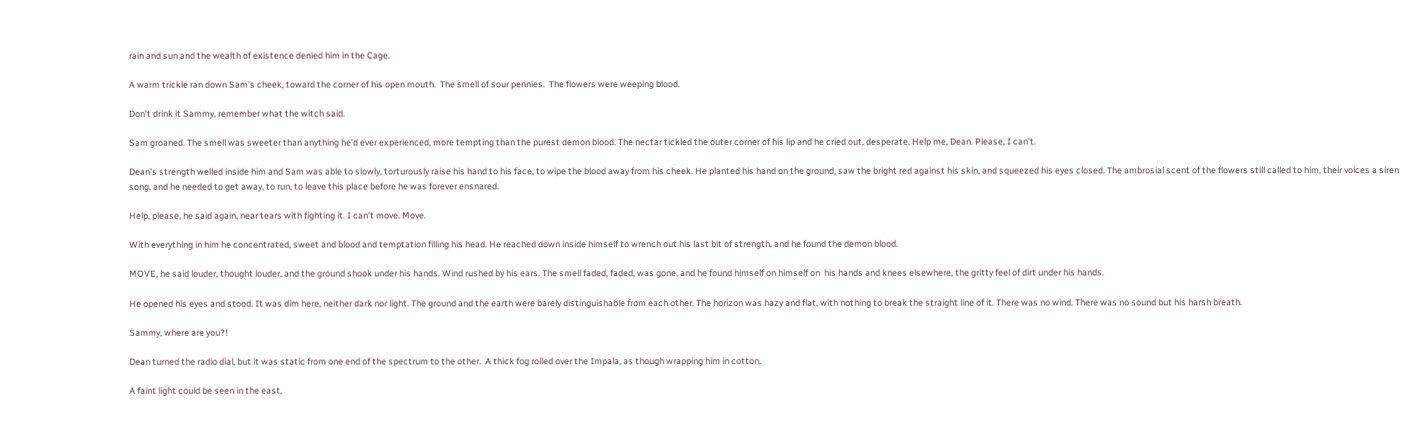rain and sun and the wealth of existence denied him in the Cage.

A warm trickle ran down Sam's cheek, toward the corner of his open mouth.  The smell of sour pennies.  The flowers were weeping blood.

Don't drink it Sammy, remember what the witch said.

Sam groaned. The smell was sweeter than anything he’d ever experienced, more tempting than the purest demon blood. The nectar tickled the outer corner of his lip and he cried out, desperate. Help me, Dean. Please, I can't.

Dean's strength welled inside him and Sam was able to slowly, torturously raise his hand to his face, to wipe the blood away from his cheek. He planted his hand on the ground, saw the bright red against his skin, and squeezed his eyes closed. The ambrosial scent of the flowers still called to him, their voices a siren song, and he needed to get away, to run, to leave this place before he was forever ensnared.

Help, please, he said again, near tears with fighting it. I can’t move. Move.

With everything in him he concentrated, sweet and blood and temptation filling his head. He reached down inside himself to wrench out his last bit of strength, and he found the demon blood.

MOVE, he said louder, thought louder, and the ground shook under his hands. Wind rushed by his ears. The smell faded, faded, was gone, and he found himself on himself on  his hands and knees elsewhere, the gritty feel of dirt under his hands.

He opened his eyes and stood. It was dim here, neither dark nor light. The ground and the earth were barely distinguishable from each other. The horizon was hazy and flat, with nothing to break the straight line of it. There was no wind. There was no sound but his harsh breath.

Sammy, where are you?!

Dean turned the radio dial, but it was static from one end of the spectrum to the other.  A thick fog rolled over the Impala, as though wrapping him in cotton.

A faint light could be seen in the east,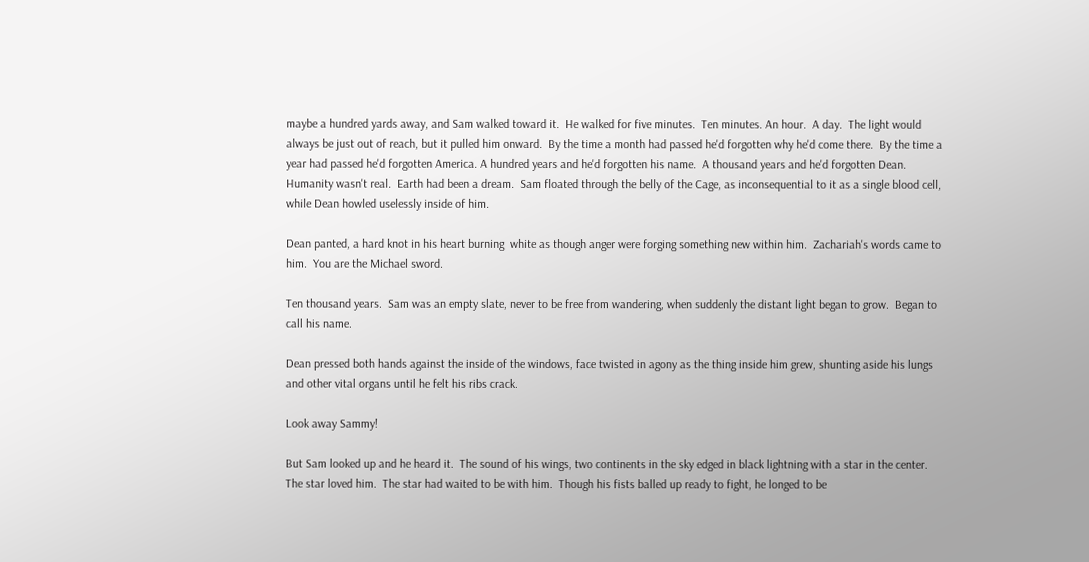maybe a hundred yards away, and Sam walked toward it.  He walked for five minutes.  Ten minutes. An hour.  A day.  The light would always be just out of reach, but it pulled him onward.  By the time a month had passed he'd forgotten why he'd come there.  By the time a year had passed he'd forgotten America. A hundred years and he'd forgotten his name.  A thousand years and he'd forgotten Dean.  Humanity wasn't real.  Earth had been a dream.  Sam floated through the belly of the Cage, as inconsequential to it as a single blood cell, while Dean howled uselessly inside of him.

Dean panted, a hard knot in his heart burning  white as though anger were forging something new within him.  Zachariah's words came to him.  You are the Michael sword.

Ten thousand years.  Sam was an empty slate, never to be free from wandering, when suddenly the distant light began to grow.  Began to call his name.

Dean pressed both hands against the inside of the windows, face twisted in agony as the thing inside him grew, shunting aside his lungs and other vital organs until he felt his ribs crack.

Look away Sammy!

But Sam looked up and he heard it.  The sound of his wings, two continents in the sky edged in black lightning with a star in the center.  The star loved him.  The star had waited to be with him.  Though his fists balled up ready to fight, he longed to be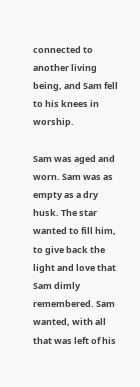connected to another living being, and Sam fell to his knees in worship.

Sam was aged and worn. Sam was as empty as a dry husk. The star wanted to fill him, to give back the light and love that Sam dimly remembered. Sam wanted, with all that was left of his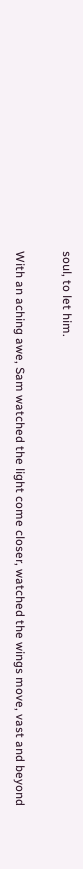soul, to let him.

With an aching awe, Sam watched the light come closer, watched the wings move, vast and beyond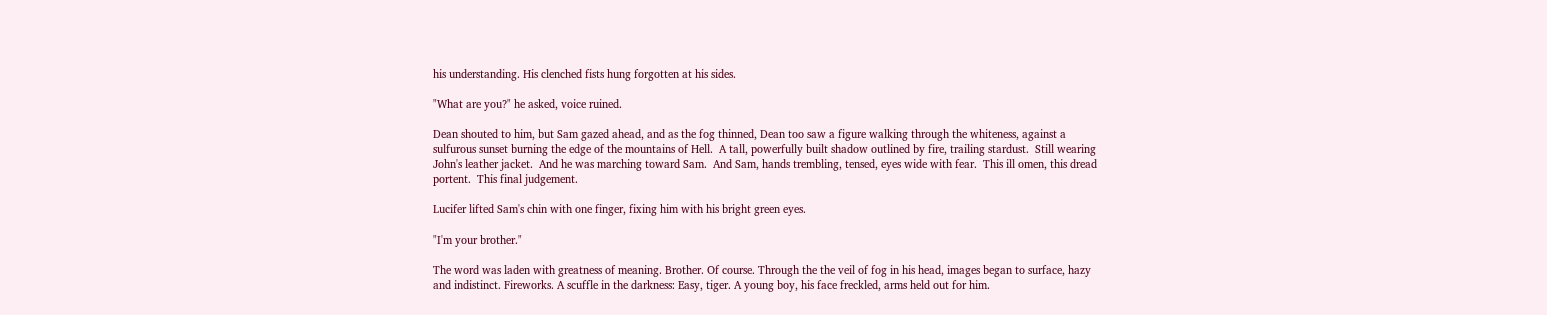his understanding. His clenched fists hung forgotten at his sides.

"What are you?" he asked, voice ruined.

Dean shouted to him, but Sam gazed ahead, and as the fog thinned, Dean too saw a figure walking through the whiteness, against a sulfurous sunset burning the edge of the mountains of Hell.  A tall, powerfully built shadow outlined by fire, trailing stardust.  Still wearing John's leather jacket.  And he was marching toward Sam.  And Sam, hands trembling, tensed, eyes wide with fear.  This ill omen, this dread portent.  This final judgement.

Lucifer lifted Sam's chin with one finger, fixing him with his bright green eyes.

"I'm your brother."

The word was laden with greatness of meaning. Brother. Of course. Through the the veil of fog in his head, images began to surface, hazy and indistinct. Fireworks. A scuffle in the darkness: Easy, tiger. A young boy, his face freckled, arms held out for him.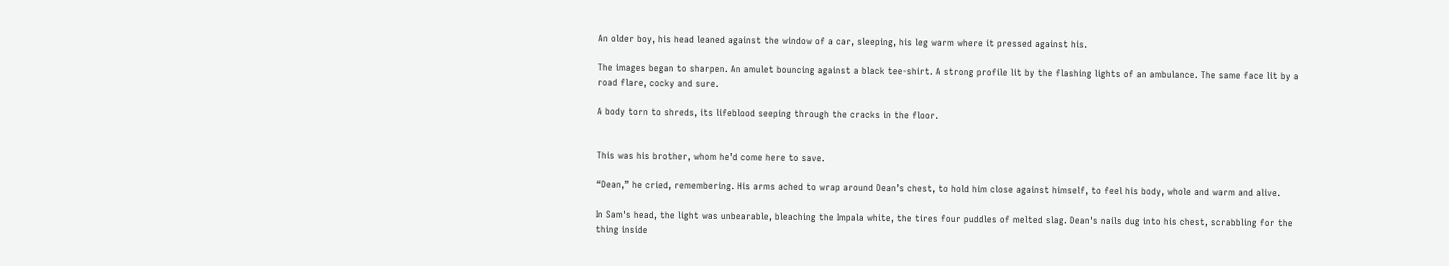An older boy, his head leaned against the window of a car, sleeping, his leg warm where it pressed against his.

The images began to sharpen. An amulet bouncing against a black tee-shirt. A strong profile lit by the flashing lights of an ambulance. The same face lit by a road flare, cocky and sure.

A body torn to shreds, its lifeblood seeping through the cracks in the floor.


This was his brother, whom he’d come here to save.

“Dean,” he cried, remembering. His arms ached to wrap around Dean’s chest, to hold him close against himself, to feel his body, whole and warm and alive.

In Sam's head, the light was unbearable, bleaching the Impala white, the tires four puddles of melted slag. Dean's nails dug into his chest, scrabbling for the thing inside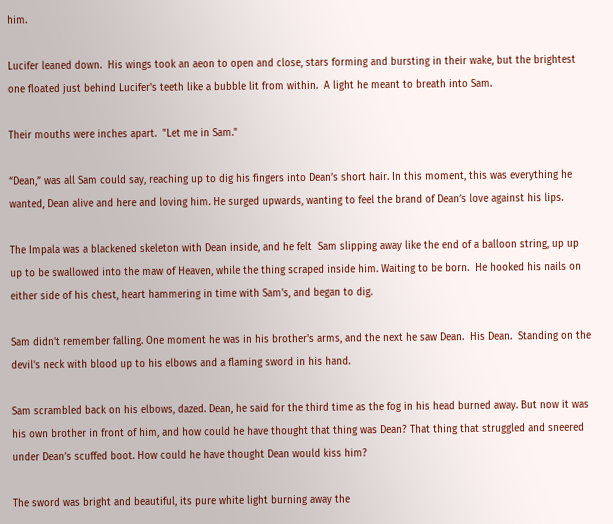him.

Lucifer leaned down.  His wings took an aeon to open and close, stars forming and bursting in their wake, but the brightest one floated just behind Lucifer's teeth like a bubble lit from within.  A light he meant to breath into Sam.

Their mouths were inches apart.  "Let me in Sam."

“Dean,” was all Sam could say, reaching up to dig his fingers into Dean’s short hair. In this moment, this was everything he wanted, Dean alive and here and loving him. He surged upwards, wanting to feel the brand of Dean’s love against his lips.

The Impala was a blackened skeleton with Dean inside, and he felt  Sam slipping away like the end of a balloon string, up up up to be swallowed into the maw of Heaven, while the thing scraped inside him. Waiting to be born.  He hooked his nails on either side of his chest, heart hammering in time with Sam's, and began to dig.

Sam didn't remember falling. One moment he was in his brother's arms, and the next he saw Dean.  His Dean.  Standing on the devil's neck with blood up to his elbows and a flaming sword in his hand.

Sam scrambled back on his elbows, dazed. Dean, he said for the third time as the fog in his head burned away. But now it was his own brother in front of him, and how could he have thought that thing was Dean? That thing that struggled and sneered under Dean’s scuffed boot. How could he have thought Dean would kiss him?

The sword was bright and beautiful, its pure white light burning away the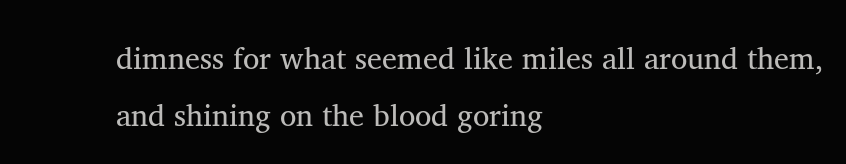dimness for what seemed like miles all around them, and shining on the blood goring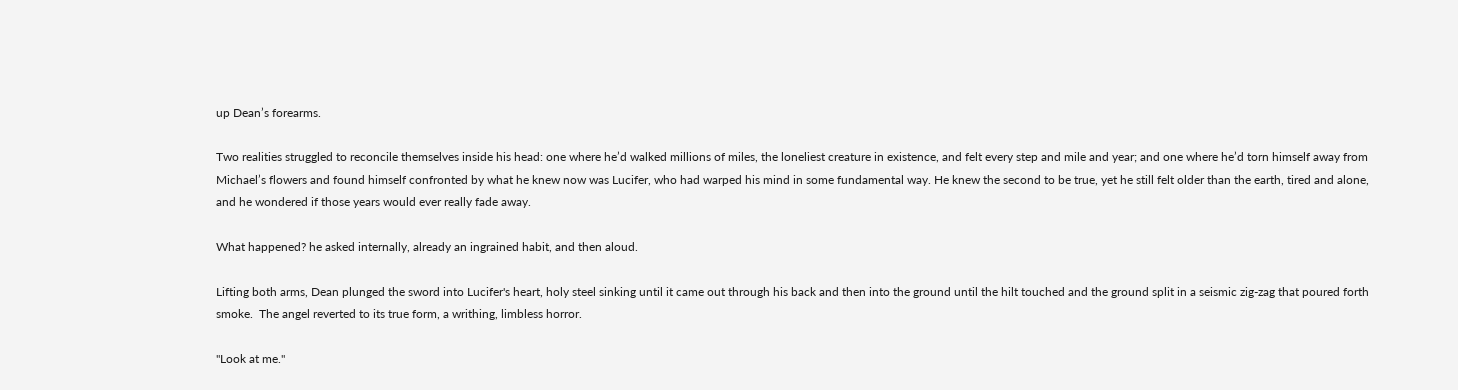up Dean’s forearms.

Two realities struggled to reconcile themselves inside his head: one where he’d walked millions of miles, the loneliest creature in existence, and felt every step and mile and year; and one where he’d torn himself away from Michael’s flowers and found himself confronted by what he knew now was Lucifer, who had warped his mind in some fundamental way. He knew the second to be true, yet he still felt older than the earth, tired and alone, and he wondered if those years would ever really fade away.

What happened? he asked internally, already an ingrained habit, and then aloud.

Lifting both arms, Dean plunged the sword into Lucifer's heart, holy steel sinking until it came out through his back and then into the ground until the hilt touched and the ground split in a seismic zig-zag that poured forth smoke.  The angel reverted to its true form, a writhing, limbless horror.

"Look at me."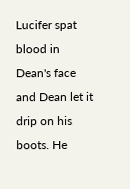Lucifer spat blood in Dean's face and Dean let it drip on his boots. He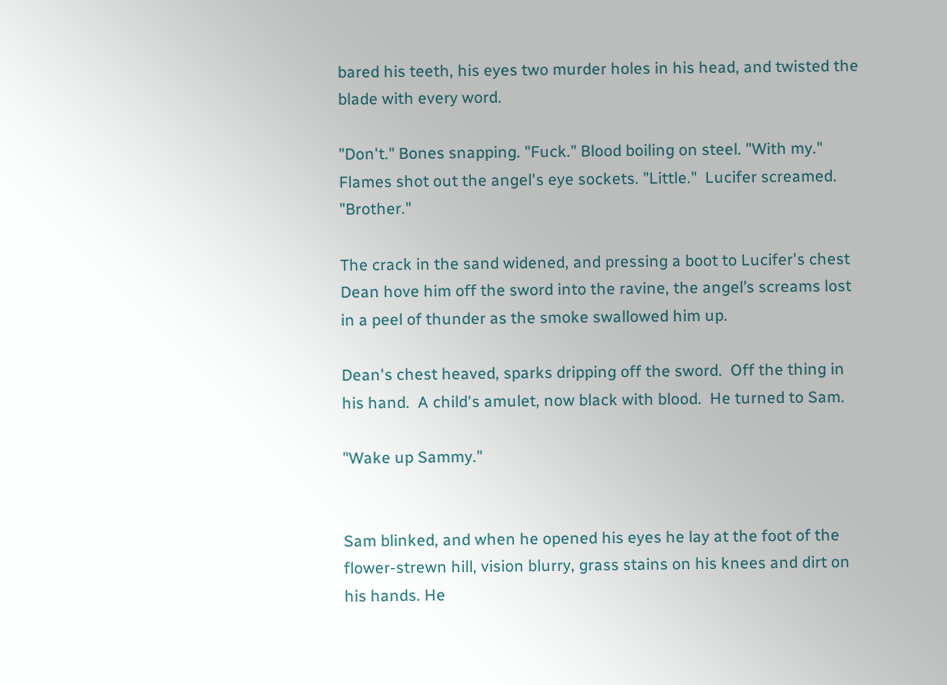bared his teeth, his eyes two murder holes in his head, and twisted the blade with every word.

"Don't." Bones snapping. "Fuck." Blood boiling on steel. "With my." Flames shot out the angel's eye sockets. "Little."  Lucifer screamed. "Brother."

The crack in the sand widened, and pressing a boot to Lucifer's chest Dean hove him off the sword into the ravine, the angel’s screams lost in a peel of thunder as the smoke swallowed him up.

Dean's chest heaved, sparks dripping off the sword.  Off the thing in his hand.  A child's amulet, now black with blood.  He turned to Sam.

"Wake up Sammy."


Sam blinked, and when he opened his eyes he lay at the foot of the flower-strewn hill, vision blurry, grass stains on his knees and dirt on his hands. He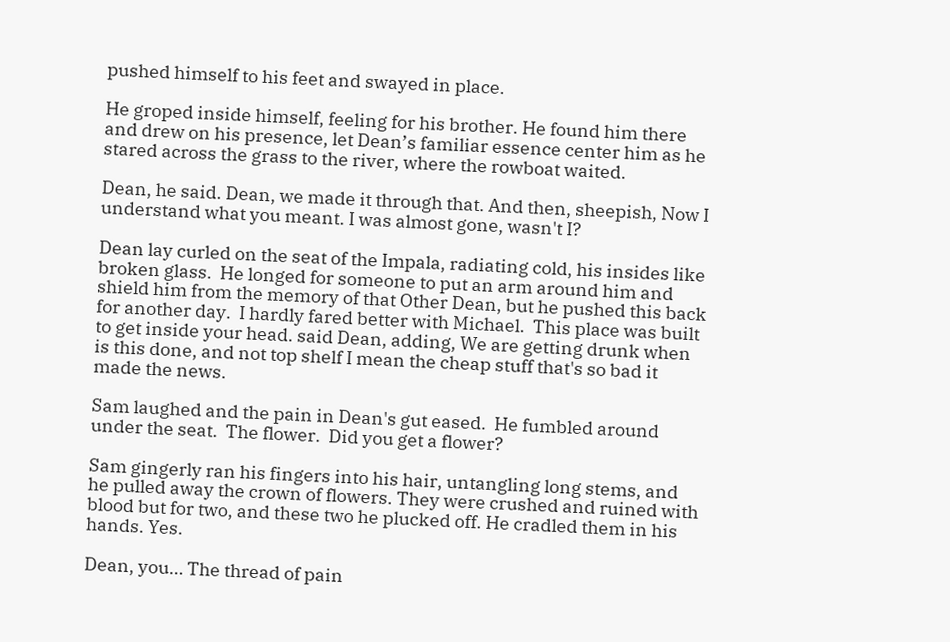pushed himself to his feet and swayed in place.

He groped inside himself, feeling for his brother. He found him there and drew on his presence, let Dean’s familiar essence center him as he stared across the grass to the river, where the rowboat waited.

Dean, he said. Dean, we made it through that. And then, sheepish, Now I understand what you meant. I was almost gone, wasn't I?

Dean lay curled on the seat of the Impala, radiating cold, his insides like broken glass.  He longed for someone to put an arm around him and shield him from the memory of that Other Dean, but he pushed this back for another day.  I hardly fared better with Michael.  This place was built to get inside your head. said Dean, adding, We are getting drunk when is this done, and not top shelf I mean the cheap stuff that's so bad it made the news.

Sam laughed and the pain in Dean's gut eased.  He fumbled around under the seat.  The flower.  Did you get a flower?

Sam gingerly ran his fingers into his hair, untangling long stems, and he pulled away the crown of flowers. They were crushed and ruined with blood but for two, and these two he plucked off. He cradled them in his hands. Yes.

Dean, you… The thread of pain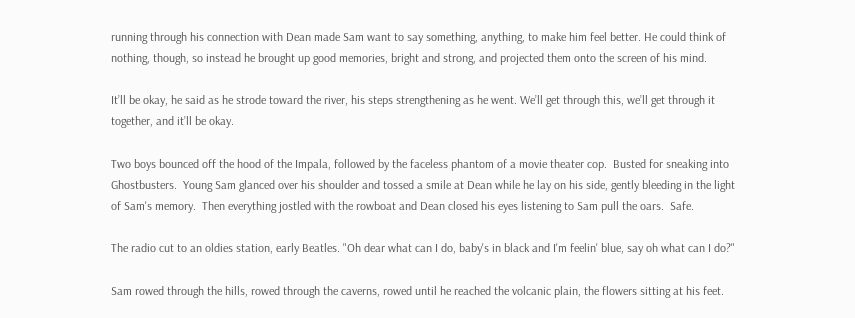running through his connection with Dean made Sam want to say something, anything, to make him feel better. He could think of nothing, though, so instead he brought up good memories, bright and strong, and projected them onto the screen of his mind.

It’ll be okay, he said as he strode toward the river, his steps strengthening as he went. We’ll get through this, we’ll get through it together, and it’ll be okay.

Two boys bounced off the hood of the Impala, followed by the faceless phantom of a movie theater cop.  Busted for sneaking into Ghostbusters.  Young Sam glanced over his shoulder and tossed a smile at Dean while he lay on his side, gently bleeding in the light of Sam's memory.  Then everything jostled with the rowboat and Dean closed his eyes listening to Sam pull the oars.  Safe.

The radio cut to an oldies station, early Beatles. "Oh dear what can I do, baby's in black and I'm feelin' blue, say oh what can I do?"

Sam rowed through the hills, rowed through the caverns, rowed until he reached the volcanic plain, the flowers sitting at his feet.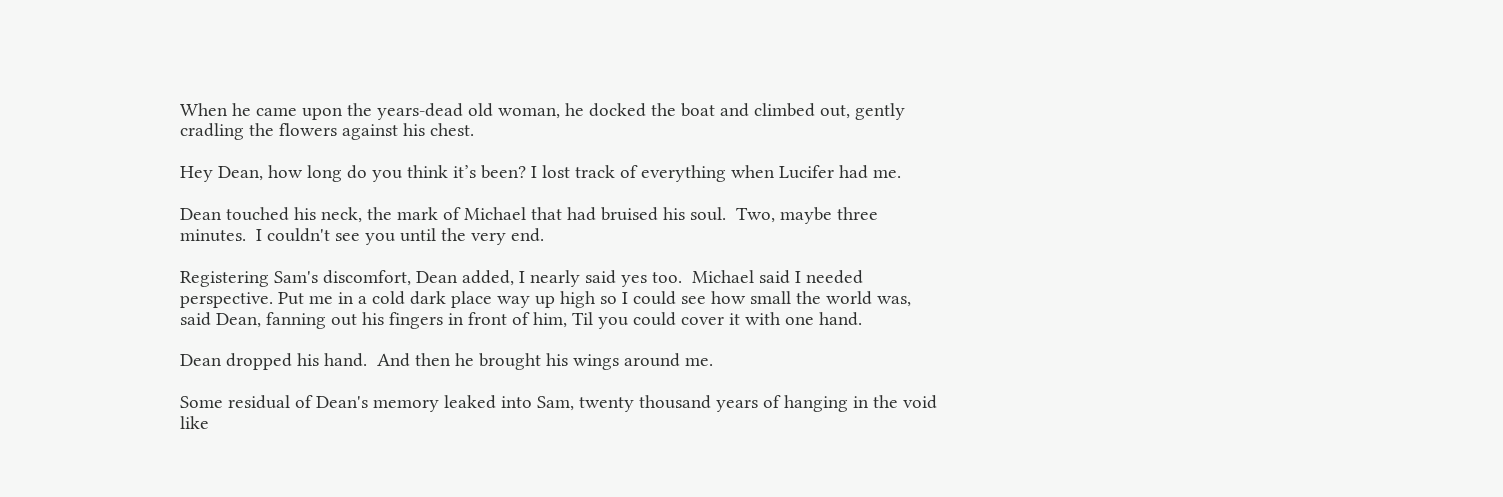When he came upon the years-dead old woman, he docked the boat and climbed out, gently cradling the flowers against his chest.

Hey Dean, how long do you think it’s been? I lost track of everything when Lucifer had me.

Dean touched his neck, the mark of Michael that had bruised his soul.  Two, maybe three minutes.  I couldn't see you until the very end.

Registering Sam's discomfort, Dean added, I nearly said yes too.  Michael said I needed perspective. Put me in a cold dark place way up high so I could see how small the world was, said Dean, fanning out his fingers in front of him, Til you could cover it with one hand.

Dean dropped his hand.  And then he brought his wings around me.

Some residual of Dean's memory leaked into Sam, twenty thousand years of hanging in the void like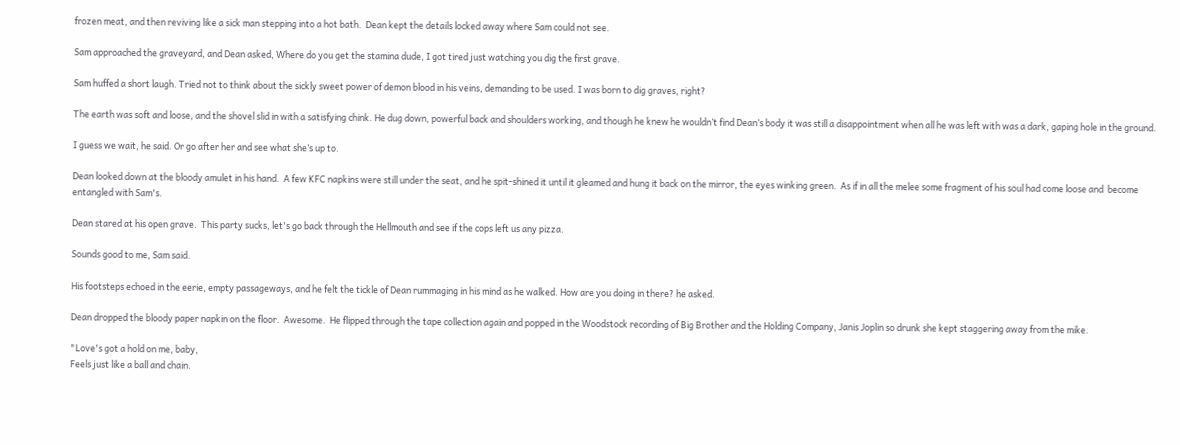frozen meat, and then reviving like a sick man stepping into a hot bath.  Dean kept the details locked away where Sam could not see.

Sam approached the graveyard, and Dean asked, Where do you get the stamina dude, I got tired just watching you dig the first grave.

Sam huffed a short laugh. Tried not to think about the sickly sweet power of demon blood in his veins, demanding to be used. I was born to dig graves, right?

The earth was soft and loose, and the shovel slid in with a satisfying chink. He dug down, powerful back and shoulders working, and though he knew he wouldn’t find Dean’s body it was still a disappointment when all he was left with was a dark, gaping hole in the ground.

I guess we wait, he said. Or go after her and see what she’s up to.

Dean looked down at the bloody amulet in his hand.  A few KFC napkins were still under the seat, and he spit-shined it until it gleamed and hung it back on the mirror, the eyes winking green.  As if in all the melee some fragment of his soul had come loose and  become entangled with Sam's.

Dean stared at his open grave.  This party sucks, let's go back through the Hellmouth and see if the cops left us any pizza.

Sounds good to me, Sam said.

His footsteps echoed in the eerie, empty passageways, and he felt the tickle of Dean rummaging in his mind as he walked. How are you doing in there? he asked.

Dean dropped the bloody paper napkin on the floor.  Awesome.  He flipped through the tape collection again and popped in the Woodstock recording of Big Brother and the Holding Company, Janis Joplin so drunk she kept staggering away from the mike.

"Love's got a hold on me, baby,
Feels just like a ball and chain.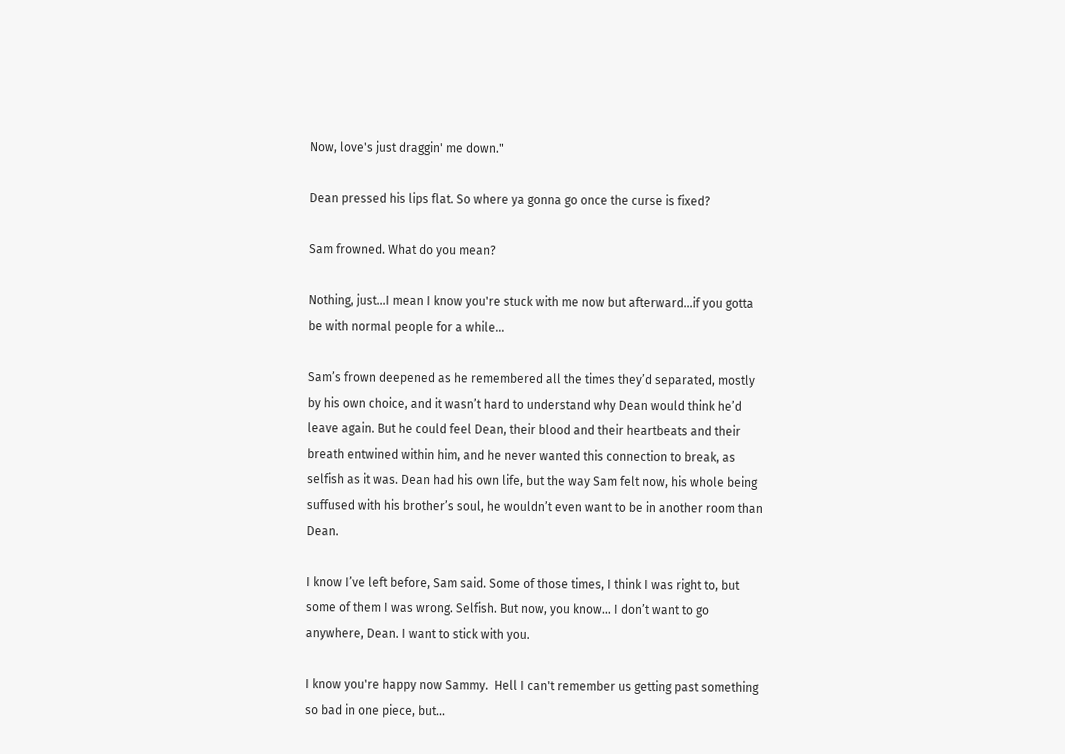Now, love's just draggin' me down."

Dean pressed his lips flat. So where ya gonna go once the curse is fixed?

Sam frowned. What do you mean?

Nothing, just...I mean I know you're stuck with me now but afterward...if you gotta be with normal people for a while…

Sam’s frown deepened as he remembered all the times they’d separated, mostly by his own choice, and it wasn’t hard to understand why Dean would think he’d leave again. But he could feel Dean, their blood and their heartbeats and their breath entwined within him, and he never wanted this connection to break, as selfish as it was. Dean had his own life, but the way Sam felt now, his whole being suffused with his brother’s soul, he wouldn’t even want to be in another room than Dean.

I know I’ve left before, Sam said. Some of those times, I think I was right to, but some of them I was wrong. Selfish. But now, you know… I don’t want to go anywhere, Dean. I want to stick with you.

I know you're happy now Sammy.  Hell I can't remember us getting past something so bad in one piece, but...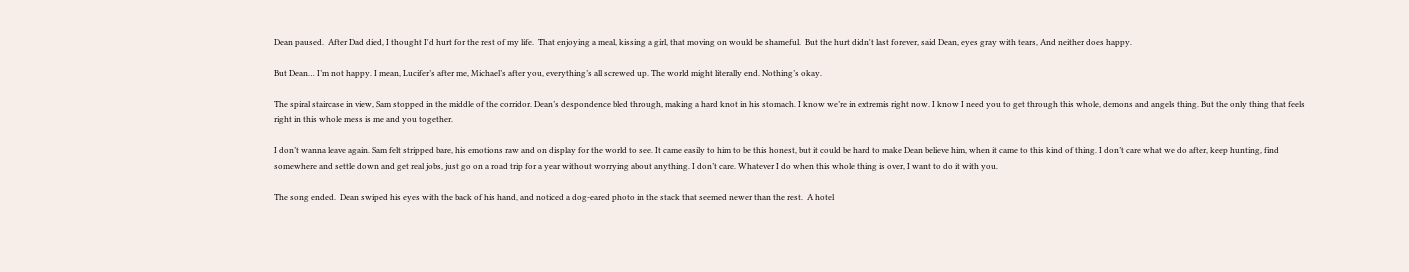Dean paused.  After Dad died, I thought I'd hurt for the rest of my life.  That enjoying a meal, kissing a girl, that moving on would be shameful.  But the hurt didn't last forever, said Dean, eyes gray with tears, And neither does happy.

But Dean… I’m not happy. I mean, Lucifer’s after me, Michael’s after you, everything’s all screwed up. The world might literally end. Nothing’s okay.

The spiral staircase in view, Sam stopped in the middle of the corridor. Dean’s despondence bled through, making a hard knot in his stomach. I know we’re in extremis right now. I know I need you to get through this whole, demons and angels thing. But the only thing that feels right in this whole mess is me and you together.

I don’t wanna leave again. Sam felt stripped bare, his emotions raw and on display for the world to see. It came easily to him to be this honest, but it could be hard to make Dean believe him, when it came to this kind of thing. I don’t care what we do after, keep hunting, find somewhere and settle down and get real jobs, just go on a road trip for a year without worrying about anything. I don’t care. Whatever I do when this whole thing is over, I want to do it with you.

The song ended.  Dean swiped his eyes with the back of his hand, and noticed a dog-eared photo in the stack that seemed newer than the rest.  A hotel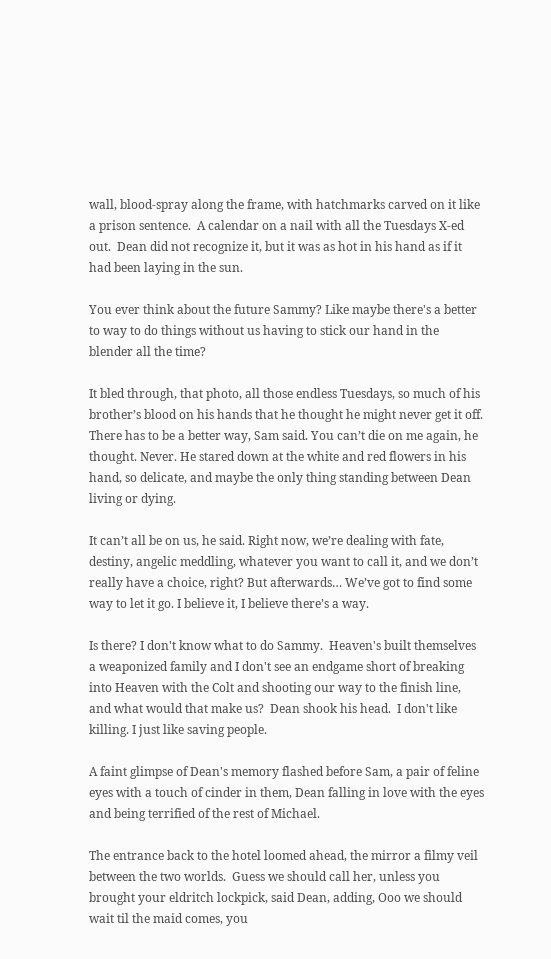wall, blood-spray along the frame, with hatchmarks carved on it like a prison sentence.  A calendar on a nail with all the Tuesdays X-ed out.  Dean did not recognize it, but it was as hot in his hand as if it had been laying in the sun.

You ever think about the future Sammy? Like maybe there's a better to way to do things without us having to stick our hand in the blender all the time?

It bled through, that photo, all those endless Tuesdays, so much of his brother’s blood on his hands that he thought he might never get it off. There has to be a better way, Sam said. You can’t die on me again, he thought. Never. He stared down at the white and red flowers in his hand, so delicate, and maybe the only thing standing between Dean living or dying.

It can’t all be on us, he said. Right now, we’re dealing with fate, destiny, angelic meddling, whatever you want to call it, and we don’t really have a choice, right? But afterwards… We’ve got to find some way to let it go. I believe it, I believe there’s a way.

Is there? I don't know what to do Sammy.  Heaven's built themselves a weaponized family and I don't see an endgame short of breaking into Heaven with the Colt and shooting our way to the finish line, and what would that make us?  Dean shook his head.  I don't like killing. I just like saving people.

A faint glimpse of Dean's memory flashed before Sam, a pair of feline eyes with a touch of cinder in them, Dean falling in love with the eyes and being terrified of the rest of Michael.

The entrance back to the hotel loomed ahead, the mirror a filmy veil between the two worlds.  Guess we should call her, unless you brought your eldritch lockpick, said Dean, adding, Ooo we should wait til the maid comes, you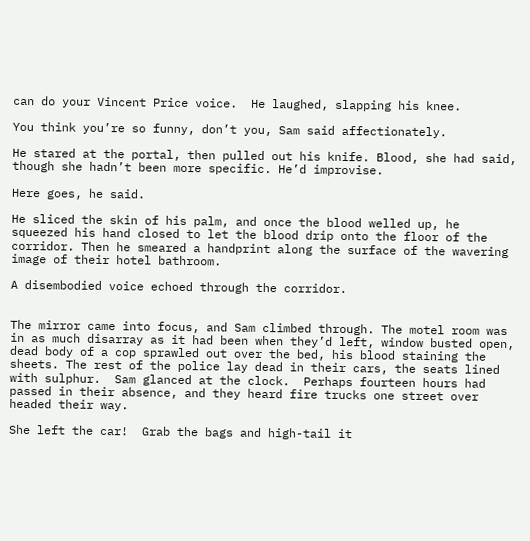can do your Vincent Price voice.  He laughed, slapping his knee.

You think you’re so funny, don’t you, Sam said affectionately.

He stared at the portal, then pulled out his knife. Blood, she had said, though she hadn’t been more specific. He’d improvise.

Here goes, he said.

He sliced the skin of his palm, and once the blood welled up, he squeezed his hand closed to let the blood drip onto the floor of the corridor. Then he smeared a handprint along the surface of the wavering image of their hotel bathroom.

A disembodied voice echoed through the corridor.


The mirror came into focus, and Sam climbed through. The motel room was in as much disarray as it had been when they’d left, window busted open, dead body of a cop sprawled out over the bed, his blood staining the sheets. The rest of the police lay dead in their cars, the seats lined with sulphur.  Sam glanced at the clock.  Perhaps fourteen hours had passed in their absence, and they heard fire trucks one street over headed their way.

She left the car!  Grab the bags and high-tail it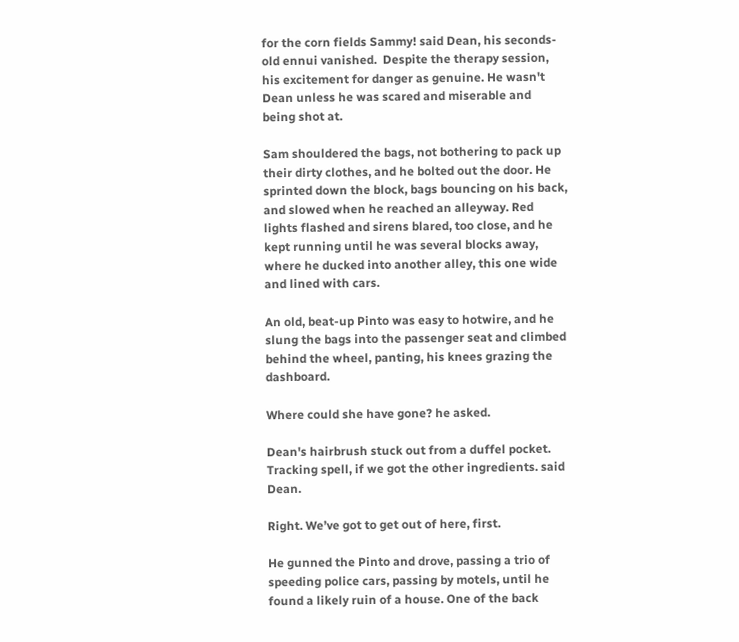for the corn fields Sammy! said Dean, his seconds-old ennui vanished.  Despite the therapy session, his excitement for danger as genuine. He wasn't Dean unless he was scared and miserable and being shot at.

Sam shouldered the bags, not bothering to pack up their dirty clothes, and he bolted out the door. He sprinted down the block, bags bouncing on his back, and slowed when he reached an alleyway. Red lights flashed and sirens blared, too close, and he kept running until he was several blocks away, where he ducked into another alley, this one wide and lined with cars.

An old, beat-up Pinto was easy to hotwire, and he slung the bags into the passenger seat and climbed behind the wheel, panting, his knees grazing the dashboard.

Where could she have gone? he asked.

Dean's hairbrush stuck out from a duffel pocket.  Tracking spell, if we got the other ingredients. said Dean.

Right. We’ve got to get out of here, first.

He gunned the Pinto and drove, passing a trio of speeding police cars, passing by motels, until he found a likely ruin of a house. One of the back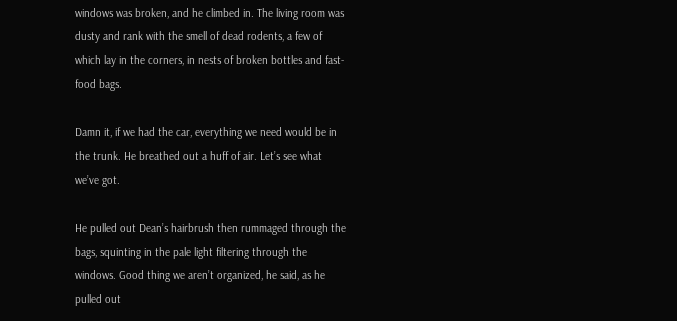windows was broken, and he climbed in. The living room was dusty and rank with the smell of dead rodents, a few of which lay in the corners, in nests of broken bottles and fast-food bags.

Damn it, if we had the car, everything we need would be in the trunk. He breathed out a huff of air. Let’s see what we’ve got.

He pulled out Dean’s hairbrush then rummaged through the bags, squinting in the pale light filtering through the windows. Good thing we aren’t organized, he said, as he pulled out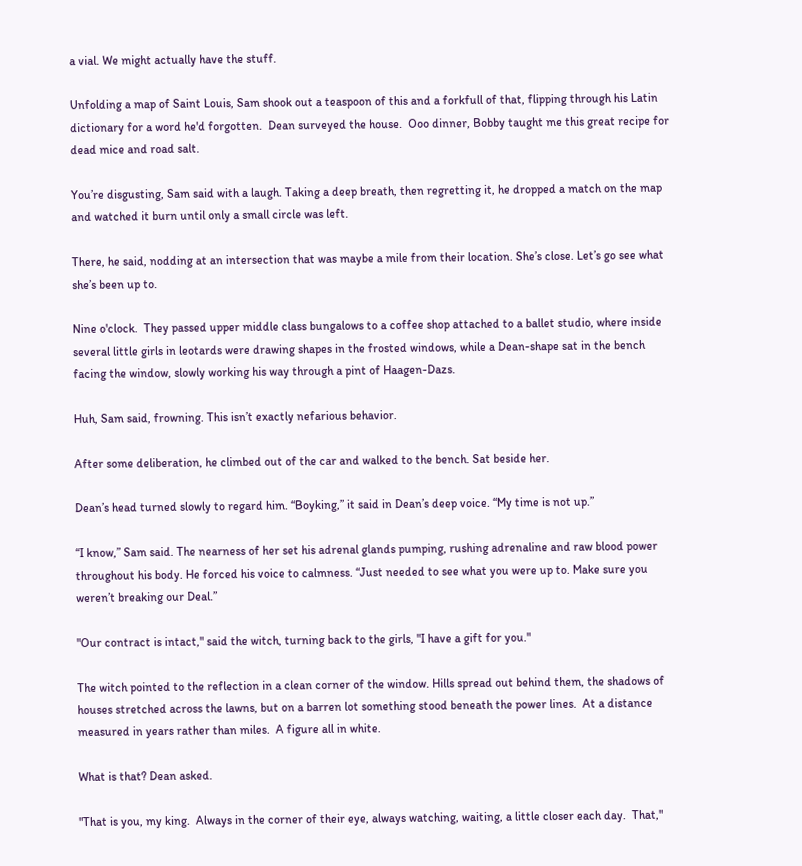a vial. We might actually have the stuff.

Unfolding a map of Saint Louis, Sam shook out a teaspoon of this and a forkfull of that, flipping through his Latin dictionary for a word he'd forgotten.  Dean surveyed the house.  Ooo dinner, Bobby taught me this great recipe for dead mice and road salt.

You’re disgusting, Sam said with a laugh. Taking a deep breath, then regretting it, he dropped a match on the map and watched it burn until only a small circle was left.

There, he said, nodding at an intersection that was maybe a mile from their location. She’s close. Let’s go see what she’s been up to.

Nine o'clock.  They passed upper middle class bungalows to a coffee shop attached to a ballet studio, where inside several little girls in leotards were drawing shapes in the frosted windows, while a Dean-shape sat in the bench facing the window, slowly working his way through a pint of Haagen-Dazs.

Huh, Sam said, frowning. This isn’t exactly nefarious behavior.

After some deliberation, he climbed out of the car and walked to the bench. Sat beside her.

Dean’s head turned slowly to regard him. “Boyking,” it said in Dean’s deep voice. “My time is not up.”

“I know,” Sam said. The nearness of her set his adrenal glands pumping, rushing adrenaline and raw blood power throughout his body. He forced his voice to calmness. “Just needed to see what you were up to. Make sure you weren’t breaking our Deal.”

"Our contract is intact," said the witch, turning back to the girls, "I have a gift for you."

The witch pointed to the reflection in a clean corner of the window. Hills spread out behind them, the shadows of houses stretched across the lawns, but on a barren lot something stood beneath the power lines.  At a distance measured in years rather than miles.  A figure all in white.

What is that? Dean asked.

"That is you, my king.  Always in the corner of their eye, always watching, waiting, a little closer each day.  That,"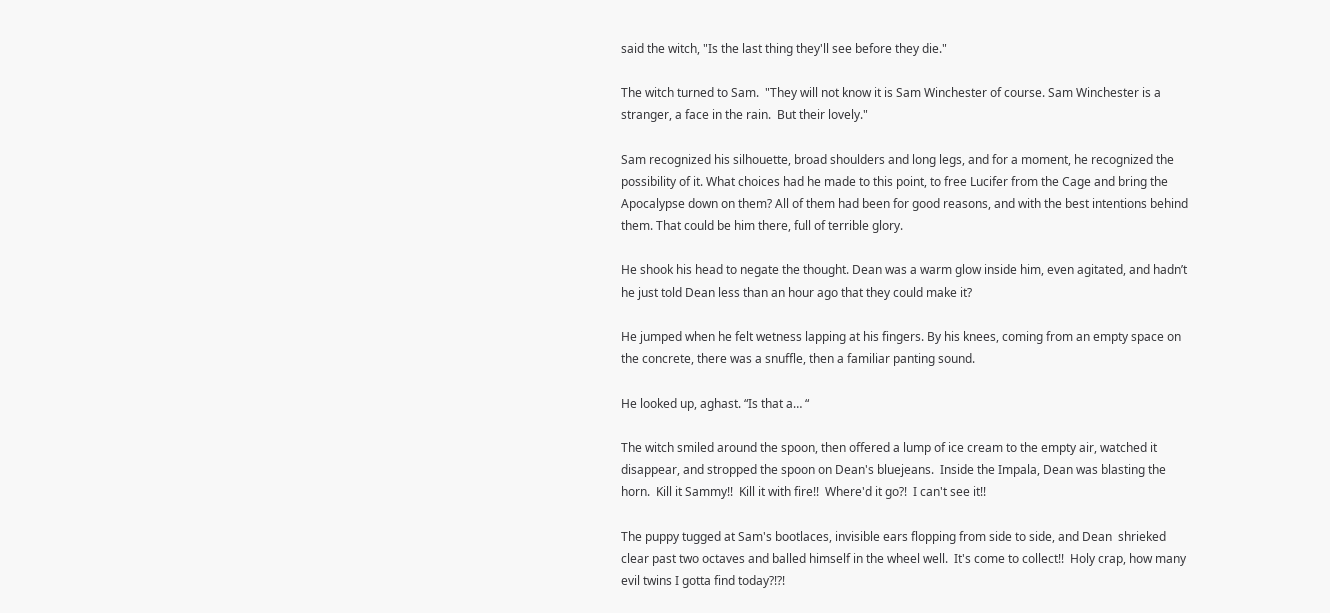said the witch, "Is the last thing they'll see before they die."

The witch turned to Sam.  "They will not know it is Sam Winchester of course. Sam Winchester is a stranger, a face in the rain.  But their lovely."

Sam recognized his silhouette, broad shoulders and long legs, and for a moment, he recognized the possibility of it. What choices had he made to this point, to free Lucifer from the Cage and bring the Apocalypse down on them? All of them had been for good reasons, and with the best intentions behind them. That could be him there, full of terrible glory.

He shook his head to negate the thought. Dean was a warm glow inside him, even agitated, and hadn’t he just told Dean less than an hour ago that they could make it?

He jumped when he felt wetness lapping at his fingers. By his knees, coming from an empty space on the concrete, there was a snuffle, then a familiar panting sound.

He looked up, aghast. “Is that a… “

The witch smiled around the spoon, then offered a lump of ice cream to the empty air, watched it disappear, and stropped the spoon on Dean's bluejeans.  Inside the Impala, Dean was blasting the horn.  Kill it Sammy!!  Kill it with fire!!  Where'd it go?!  I can't see it!!

The puppy tugged at Sam's bootlaces, invisible ears flopping from side to side, and Dean  shrieked clear past two octaves and balled himself in the wheel well.  It's come to collect!!  Holy crap, how many evil twins I gotta find today?!?!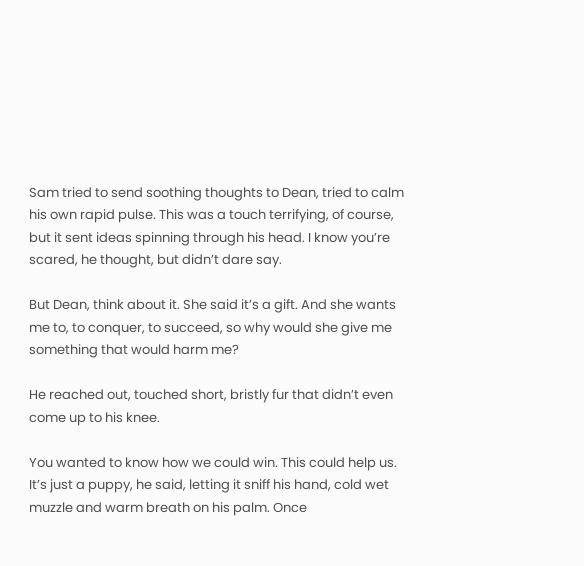Sam tried to send soothing thoughts to Dean, tried to calm his own rapid pulse. This was a touch terrifying, of course, but it sent ideas spinning through his head. I know you’re scared, he thought, but didn’t dare say.

But Dean, think about it. She said it’s a gift. And she wants me to, to conquer, to succeed, so why would she give me something that would harm me?

He reached out, touched short, bristly fur that didn’t even come up to his knee.

You wanted to know how we could win. This could help us. It’s just a puppy, he said, letting it sniff his hand, cold wet muzzle and warm breath on his palm. Once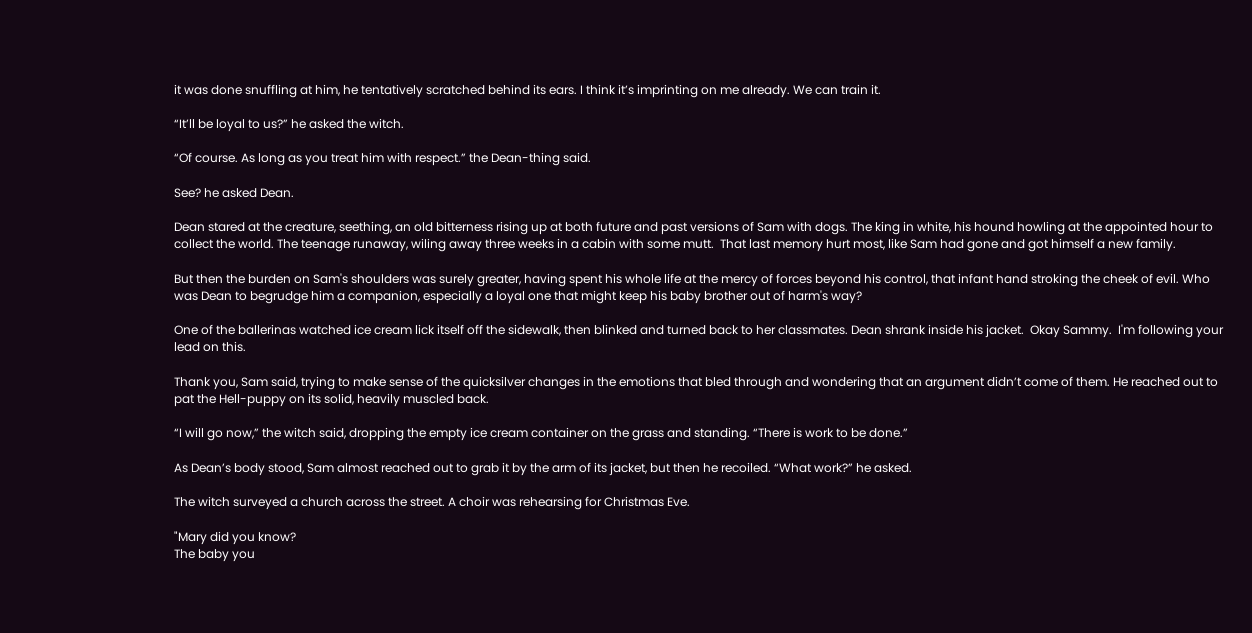it was done snuffling at him, he tentatively scratched behind its ears. I think it’s imprinting on me already. We can train it.

“It’ll be loyal to us?” he asked the witch.

“Of course. As long as you treat him with respect.” the Dean-thing said.

See? he asked Dean.

Dean stared at the creature, seething, an old bitterness rising up at both future and past versions of Sam with dogs. The king in white, his hound howling at the appointed hour to collect the world. The teenage runaway, wiling away three weeks in a cabin with some mutt.  That last memory hurt most, like Sam had gone and got himself a new family.

But then the burden on Sam's shoulders was surely greater, having spent his whole life at the mercy of forces beyond his control, that infant hand stroking the cheek of evil. Who was Dean to begrudge him a companion, especially a loyal one that might keep his baby brother out of harm's way?

One of the ballerinas watched ice cream lick itself off the sidewalk, then blinked and turned back to her classmates. Dean shrank inside his jacket.  Okay Sammy.  I'm following your lead on this.

Thank you, Sam said, trying to make sense of the quicksilver changes in the emotions that bled through and wondering that an argument didn’t come of them. He reached out to pat the Hell-puppy on its solid, heavily muscled back.

“I will go now,” the witch said, dropping the empty ice cream container on the grass and standing. “There is work to be done.”

As Dean’s body stood, Sam almost reached out to grab it by the arm of its jacket, but then he recoiled. “What work?” he asked.

The witch surveyed a church across the street. A choir was rehearsing for Christmas Eve.

"Mary did you know?
The baby you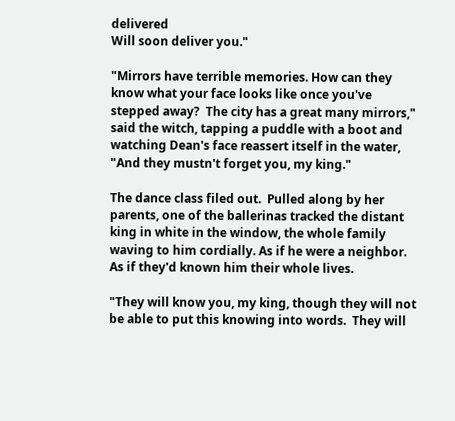delivered
Will soon deliver you."

"Mirrors have terrible memories. How can they know what your face looks like once you've stepped away?  The city has a great many mirrors," said the witch, tapping a puddle with a boot and watching Dean's face reassert itself in the water, "And they mustn't forget you, my king."

The dance class filed out.  Pulled along by her parents, one of the ballerinas tracked the distant king in white in the window, the whole family waving to him cordially. As if he were a neighbor. As if they'd known him their whole lives.

"They will know you, my king, though they will not be able to put this knowing into words.  They will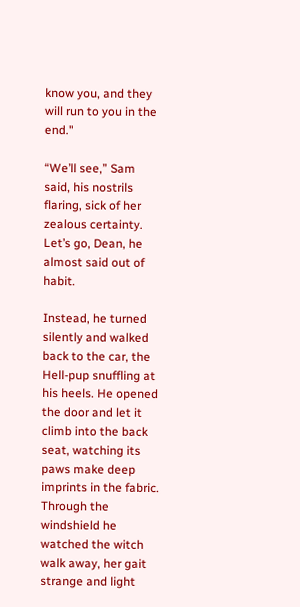know you, and they will run to you in the end."

“We’ll see,” Sam said, his nostrils flaring, sick of her zealous certainty. Let’s go, Dean, he almost said out of habit.

Instead, he turned silently and walked back to the car, the Hell-pup snuffling at his heels. He opened the door and let it climb into the back seat, watching its paws make deep imprints in the fabric. Through the windshield he watched the witch walk away, her gait strange and light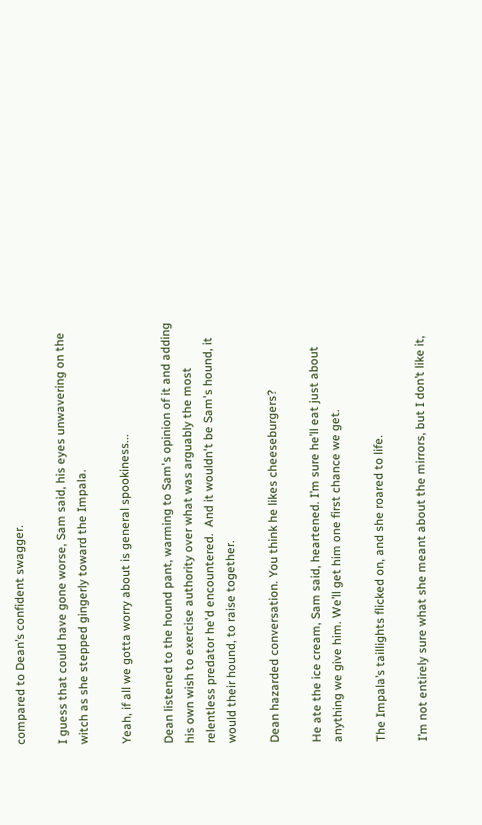compared to Dean’s confident swagger.

I guess that could have gone worse, Sam said, his eyes unwavering on the witch as she stepped gingerly toward the Impala.

Yeah, if all we gotta worry about is general spookiness...

Dean listened to the hound pant, warming to Sam's opinion of it and adding his own wish to exercise authority over what was arguably the most relentless predator he'd encountered.  And it wouldn't be Sam's hound, it would their hound, to raise together.

Dean hazarded conversation. You think he likes cheeseburgers?

He ate the ice cream, Sam said, heartened. I’m sure he’ll eat just about anything we give him. We’ll get him one first chance we get.

The Impala’s taillights flicked on, and she roared to life.

I’m not entirely sure what she meant about the mirrors, but I don’t like it,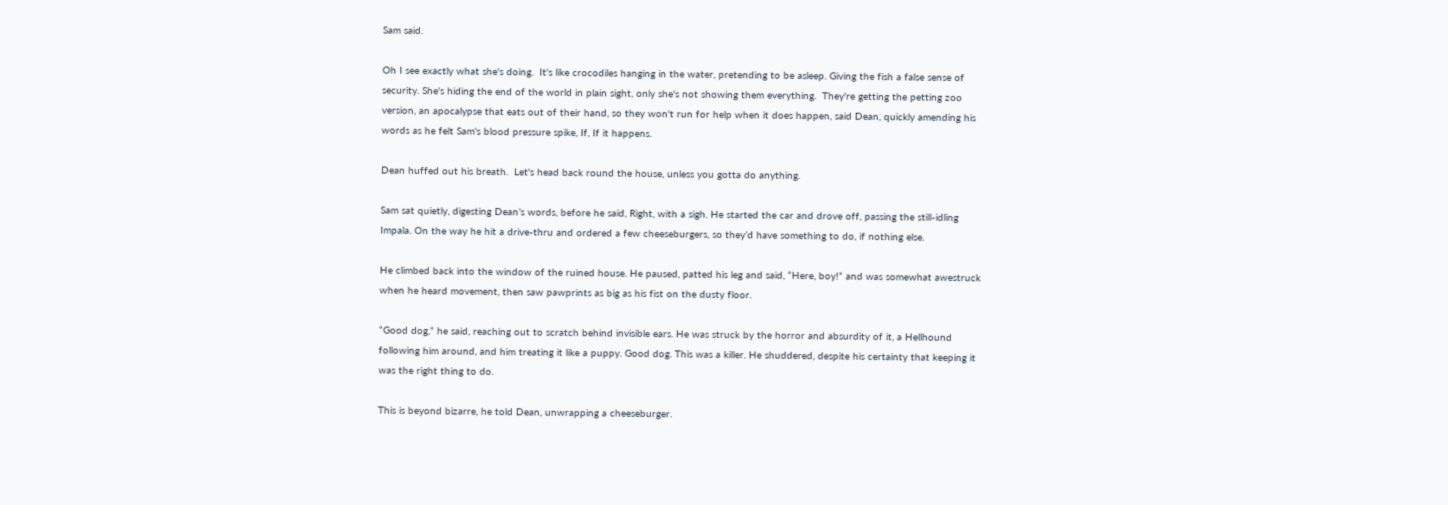Sam said.

Oh I see exactly what she's doing.  It's like crocodiles hanging in the water, pretending to be asleep. Giving the fish a false sense of security. She's hiding the end of the world in plain sight, only she's not showing them everything.  They're getting the petting zoo version, an apocalypse that eats out of their hand, so they won't run for help when it does happen, said Dean, quickly amending his words as he felt Sam's blood pressure spike, If, If it happens.

Dean huffed out his breath.  Let's head back round the house, unless you gotta do anything.

Sam sat quietly, digesting Dean’s words, before he said, Right, with a sigh. He started the car and drove off, passing the still-idling Impala. On the way he hit a drive-thru and ordered a few cheeseburgers, so they’d have something to do, if nothing else.

He climbed back into the window of the ruined house. He paused, patted his leg and said, “Here, boy!” and was somewhat awestruck when he heard movement, then saw pawprints as big as his fist on the dusty floor.

“Good dog,” he said, reaching out to scratch behind invisible ears. He was struck by the horror and absurdity of it, a Hellhound following him around, and him treating it like a puppy. Good dog. This was a killer. He shuddered, despite his certainty that keeping it was the right thing to do.

This is beyond bizarre, he told Dean, unwrapping a cheeseburger.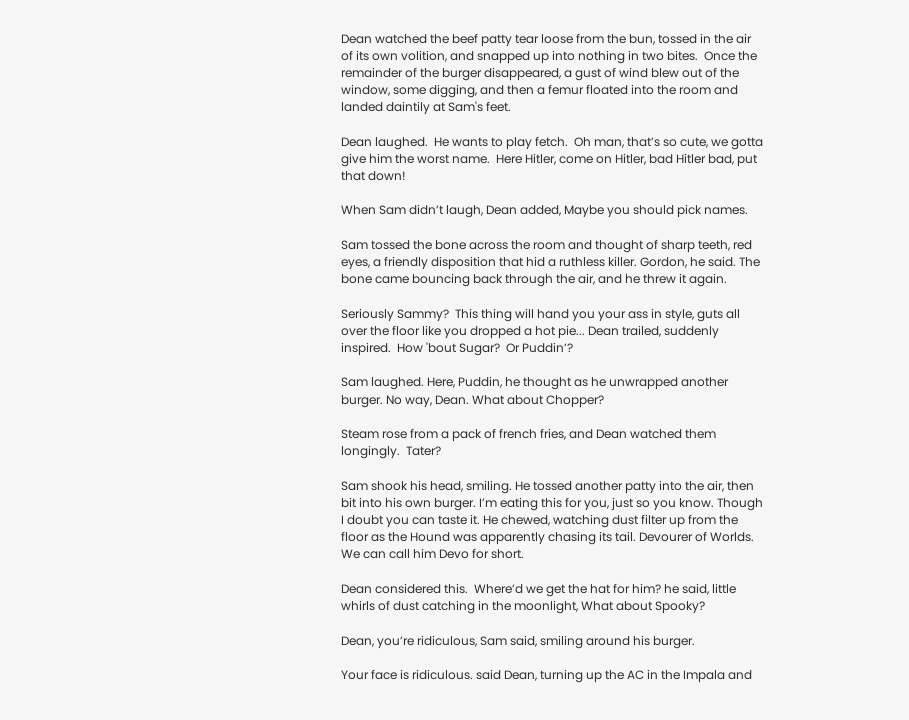Dean watched the beef patty tear loose from the bun, tossed in the air of its own volition, and snapped up into nothing in two bites.  Once the remainder of the burger disappeared, a gust of wind blew out of the window, some digging, and then a femur floated into the room and landed daintily at Sam's feet.

Dean laughed.  He wants to play fetch.  Oh man, that’s so cute, we gotta give him the worst name.  Here Hitler, come on Hitler, bad Hitler bad, put that down!

When Sam didn’t laugh, Dean added, Maybe you should pick names.

Sam tossed the bone across the room and thought of sharp teeth, red eyes, a friendly disposition that hid a ruthless killer. Gordon, he said. The bone came bouncing back through the air, and he threw it again.

Seriously Sammy?  This thing will hand you your ass in style, guts all over the floor like you dropped a hot pie... Dean trailed, suddenly inspired.  How 'bout Sugar?  Or Puddin’?

Sam laughed. Here, Puddin, he thought as he unwrapped another burger. No way, Dean. What about Chopper?

Steam rose from a pack of french fries, and Dean watched them longingly.  Tater?

Sam shook his head, smiling. He tossed another patty into the air, then bit into his own burger. I’m eating this for you, just so you know. Though I doubt you can taste it. He chewed, watching dust filter up from the floor as the Hound was apparently chasing its tail. Devourer of Worlds. We can call him Devo for short.

Dean considered this.  Where’d we get the hat for him? he said, little whirls of dust catching in the moonlight, What about Spooky?

Dean, you’re ridiculous, Sam said, smiling around his burger.

Your face is ridiculous. said Dean, turning up the AC in the Impala and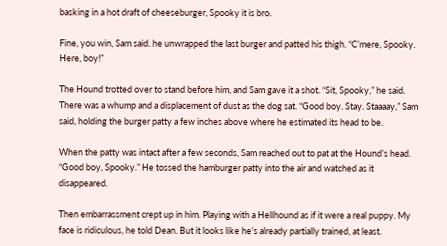basking in a hot draft of cheeseburger, Spooky it is bro.

Fine, you win, Sam said. he unwrapped the last burger and patted his thigh. “C’mere, Spooky. Here, boy!”

The Hound trotted over to stand before him, and Sam gave it a shot. “Sit, Spooky,” he said. There was a whump and a displacement of dust as the dog sat. “Good boy. Stay. Staaaay,” Sam said, holding the burger patty a few inches above where he estimated its head to be.

When the patty was intact after a few seconds, Sam reached out to pat at the Hound’s head. “Good boy, Spooky.” He tossed the hamburger patty into the air and watched as it disappeared.

Then embarrassment crept up in him. Playing with a Hellhound as if it were a real puppy. My face is ridiculous, he told Dean. But it looks like he’s already partially trained, at least.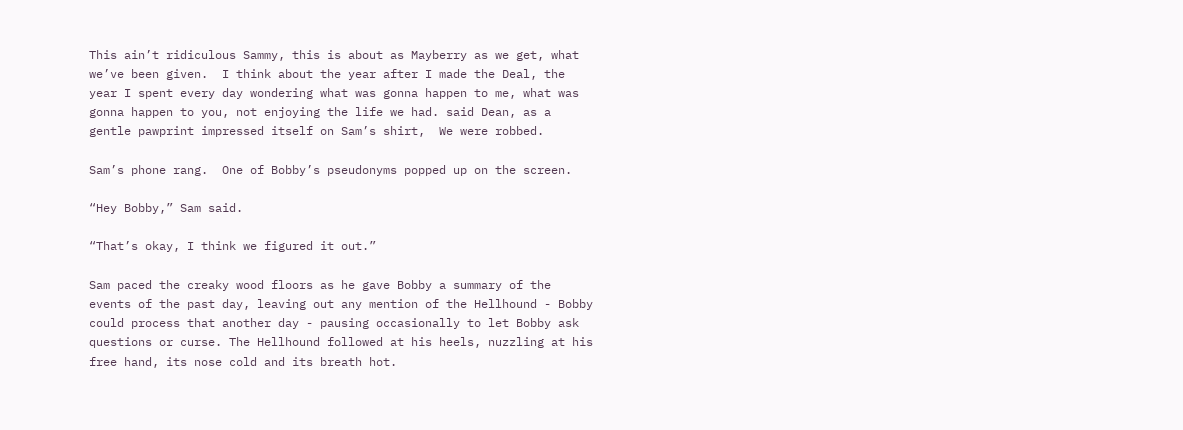This ain’t ridiculous Sammy, this is about as Mayberry as we get, what we’ve been given.  I think about the year after I made the Deal, the year I spent every day wondering what was gonna happen to me, what was gonna happen to you, not enjoying the life we had. said Dean, as a gentle pawprint impressed itself on Sam’s shirt,  We were robbed.

Sam’s phone rang.  One of Bobby’s pseudonyms popped up on the screen.

“Hey Bobby,” Sam said.

“That’s okay, I think we figured it out.”

Sam paced the creaky wood floors as he gave Bobby a summary of the events of the past day, leaving out any mention of the Hellhound - Bobby could process that another day - pausing occasionally to let Bobby ask questions or curse. The Hellhound followed at his heels, nuzzling at his free hand, its nose cold and its breath hot.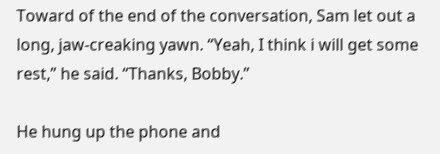Toward of the end of the conversation, Sam let out a long, jaw-creaking yawn. “Yeah, I think i will get some rest,” he said. “Thanks, Bobby.”

He hung up the phone and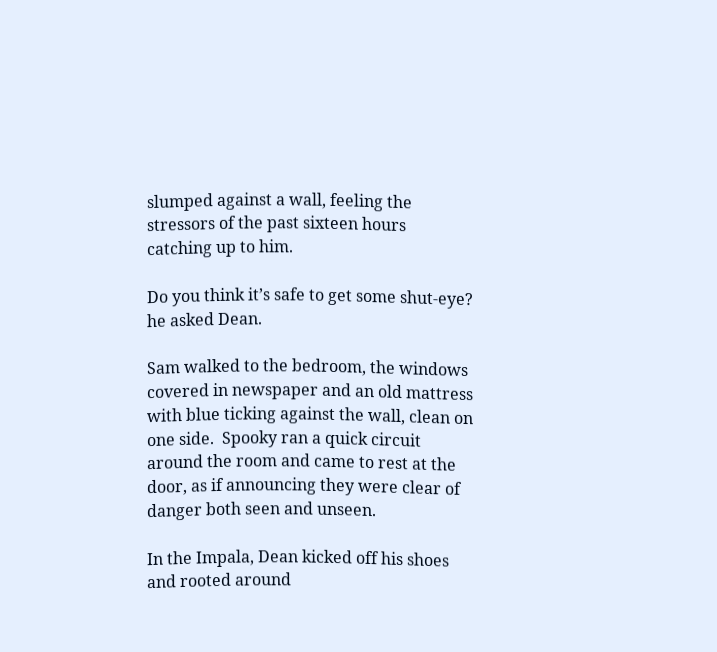slumped against a wall, feeling the stressors of the past sixteen hours catching up to him.

Do you think it’s safe to get some shut-eye? he asked Dean.

Sam walked to the bedroom, the windows covered in newspaper and an old mattress with blue ticking against the wall, clean on one side.  Spooky ran a quick circuit around the room and came to rest at the door, as if announcing they were clear of danger both seen and unseen.

In the Impala, Dean kicked off his shoes and rooted around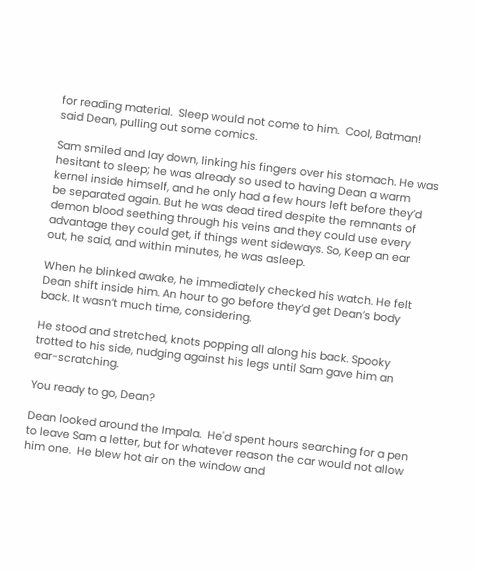for reading material.  Sleep would not come to him.  Cool, Batman! said Dean, pulling out some comics.

Sam smiled and lay down, linking his fingers over his stomach. He was hesitant to sleep; he was already so used to having Dean a warm kernel inside himself, and he only had a few hours left before they’d be separated again. But he was dead tired despite the remnants of demon blood seething through his veins and they could use every advantage they could get, if things went sideways. So, Keep an ear out, he said, and within minutes, he was asleep.

When he blinked awake, he immediately checked his watch. He felt Dean shift inside him. An hour to go before they’d get Dean’s body back. It wasn’t much time, considering.

He stood and stretched, knots popping all along his back. Spooky trotted to his side, nudging against his legs until Sam gave him an ear-scratching.

You ready to go, Dean?

Dean looked around the Impala.  He'd spent hours searching for a pen to leave Sam a letter, but for whatever reason the car would not allow him one.  He blew hot air on the window and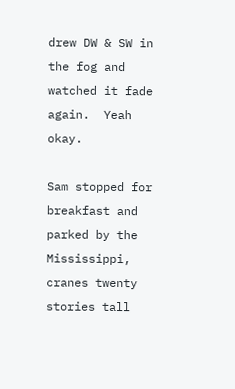drew DW & SW in the fog and watched it fade again.  Yeah okay.

Sam stopped for breakfast and parked by the Mississippi, cranes twenty stories tall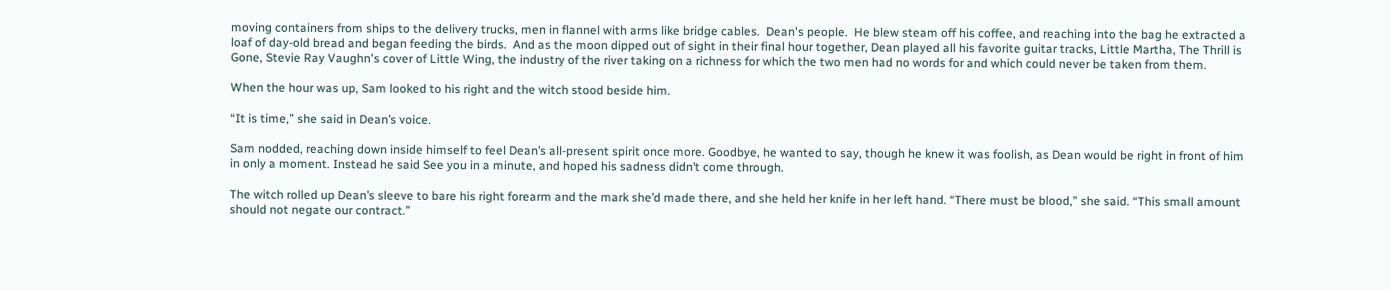moving containers from ships to the delivery trucks, men in flannel with arms like bridge cables.  Dean's people.  He blew steam off his coffee, and reaching into the bag he extracted a loaf of day-old bread and began feeding the birds.  And as the moon dipped out of sight in their final hour together, Dean played all his favorite guitar tracks, Little Martha, The Thrill is Gone, Stevie Ray Vaughn's cover of Little Wing, the industry of the river taking on a richness for which the two men had no words for and which could never be taken from them.

When the hour was up, Sam looked to his right and the witch stood beside him.

“It is time,” she said in Dean’s voice.

Sam nodded, reaching down inside himself to feel Dean’s all-present spirit once more. Goodbye, he wanted to say, though he knew it was foolish, as Dean would be right in front of him in only a moment. Instead he said See you in a minute, and hoped his sadness didn’t come through.

The witch rolled up Dean’s sleeve to bare his right forearm and the mark she’d made there, and she held her knife in her left hand. “There must be blood,” she said. “This small amount should not negate our contract.”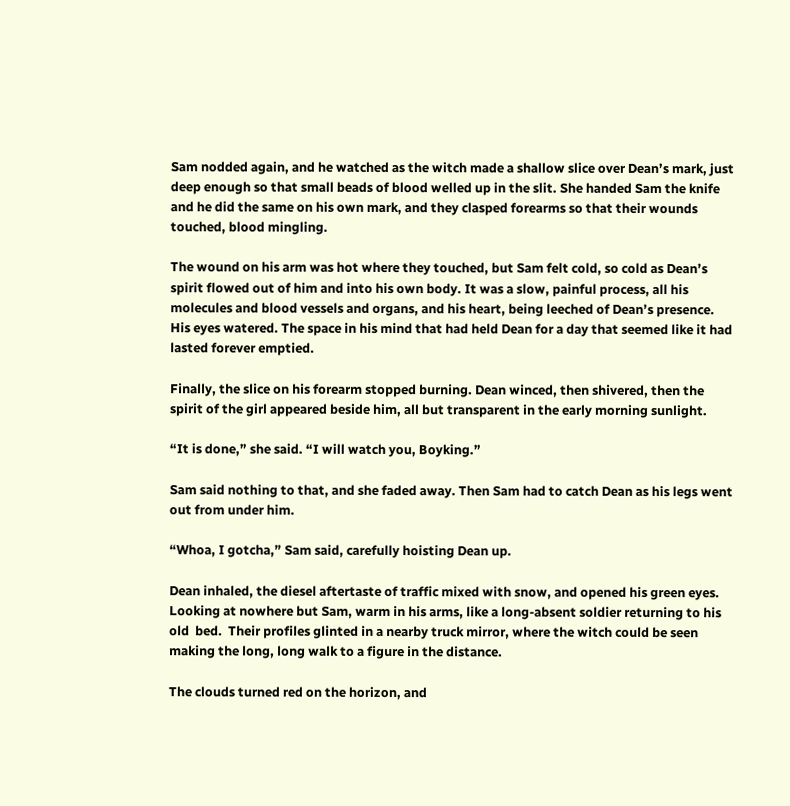Sam nodded again, and he watched as the witch made a shallow slice over Dean’s mark, just deep enough so that small beads of blood welled up in the slit. She handed Sam the knife and he did the same on his own mark, and they clasped forearms so that their wounds touched, blood mingling.

The wound on his arm was hot where they touched, but Sam felt cold, so cold as Dean’s spirit flowed out of him and into his own body. It was a slow, painful process, all his molecules and blood vessels and organs, and his heart, being leeched of Dean’s presence. His eyes watered. The space in his mind that had held Dean for a day that seemed like it had lasted forever emptied.

Finally, the slice on his forearm stopped burning. Dean winced, then shivered, then the spirit of the girl appeared beside him, all but transparent in the early morning sunlight.

“It is done,” she said. “I will watch you, Boyking.”

Sam said nothing to that, and she faded away. Then Sam had to catch Dean as his legs went out from under him.

“Whoa, I gotcha,” Sam said, carefully hoisting Dean up.

Dean inhaled, the diesel aftertaste of traffic mixed with snow, and opened his green eyes.  Looking at nowhere but Sam, warm in his arms, like a long-absent soldier returning to his old  bed.  Their profiles glinted in a nearby truck mirror, where the witch could be seen making the long, long walk to a figure in the distance.

The clouds turned red on the horizon, and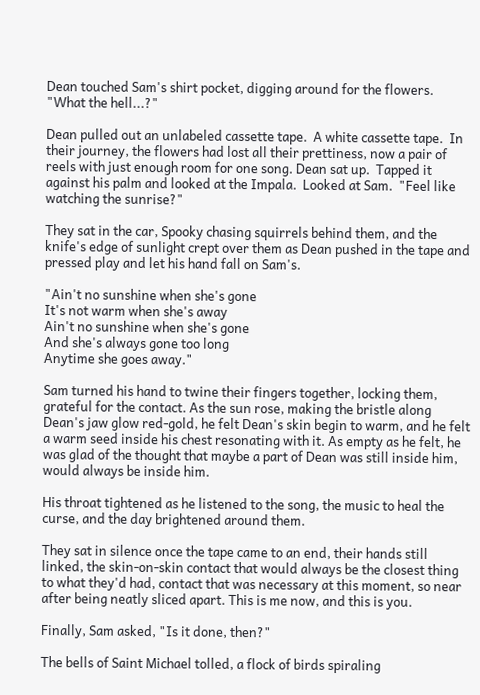Dean touched Sam's shirt pocket, digging around for the flowers.  "What the hell...?"

Dean pulled out an unlabeled cassette tape.  A white cassette tape.  In their journey, the flowers had lost all their prettiness, now a pair of reels with just enough room for one song. Dean sat up.  Tapped it against his palm and looked at the Impala.  Looked at Sam.  "Feel like watching the sunrise?"

They sat in the car, Spooky chasing squirrels behind them, and the knife's edge of sunlight crept over them as Dean pushed in the tape and pressed play and let his hand fall on Sam's.

"Ain't no sunshine when she's gone
It's not warm when she's away
Ain't no sunshine when she's gone
And she's always gone too long
Anytime she goes away."

Sam turned his hand to twine their fingers together, locking them, grateful for the contact. As the sun rose, making the bristle along Dean's jaw glow red-gold, he felt Dean's skin begin to warm, and he felt a warm seed inside his chest resonating with it. As empty as he felt, he was glad of the thought that maybe a part of Dean was still inside him, would always be inside him.

His throat tightened as he listened to the song, the music to heal the curse, and the day brightened around them.

They sat in silence once the tape came to an end, their hands still linked, the skin-on-skin contact that would always be the closest thing to what they'd had, contact that was necessary at this moment, so near after being neatly sliced apart. This is me now, and this is you.

Finally, Sam asked, "Is it done, then?"

The bells of Saint Michael tolled, a flock of birds spiraling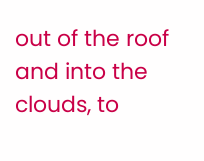out of the roof and into the clouds, to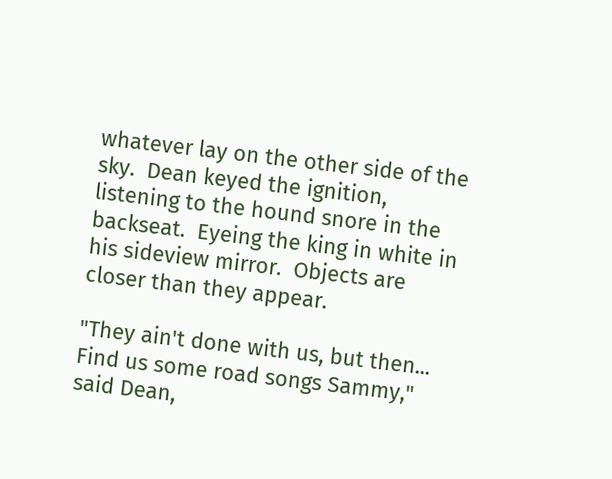whatever lay on the other side of the sky.  Dean keyed the ignition, listening to the hound snore in the backseat.  Eyeing the king in white in his sideview mirror.  Objects are closer than they appear.

"They ain't done with us, but then...  Find us some road songs Sammy," said Dean,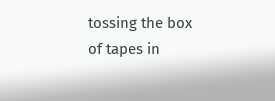tossing the box of tapes in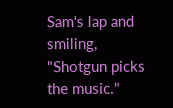Sam's lap and smiling, "Shotgun picks the music."